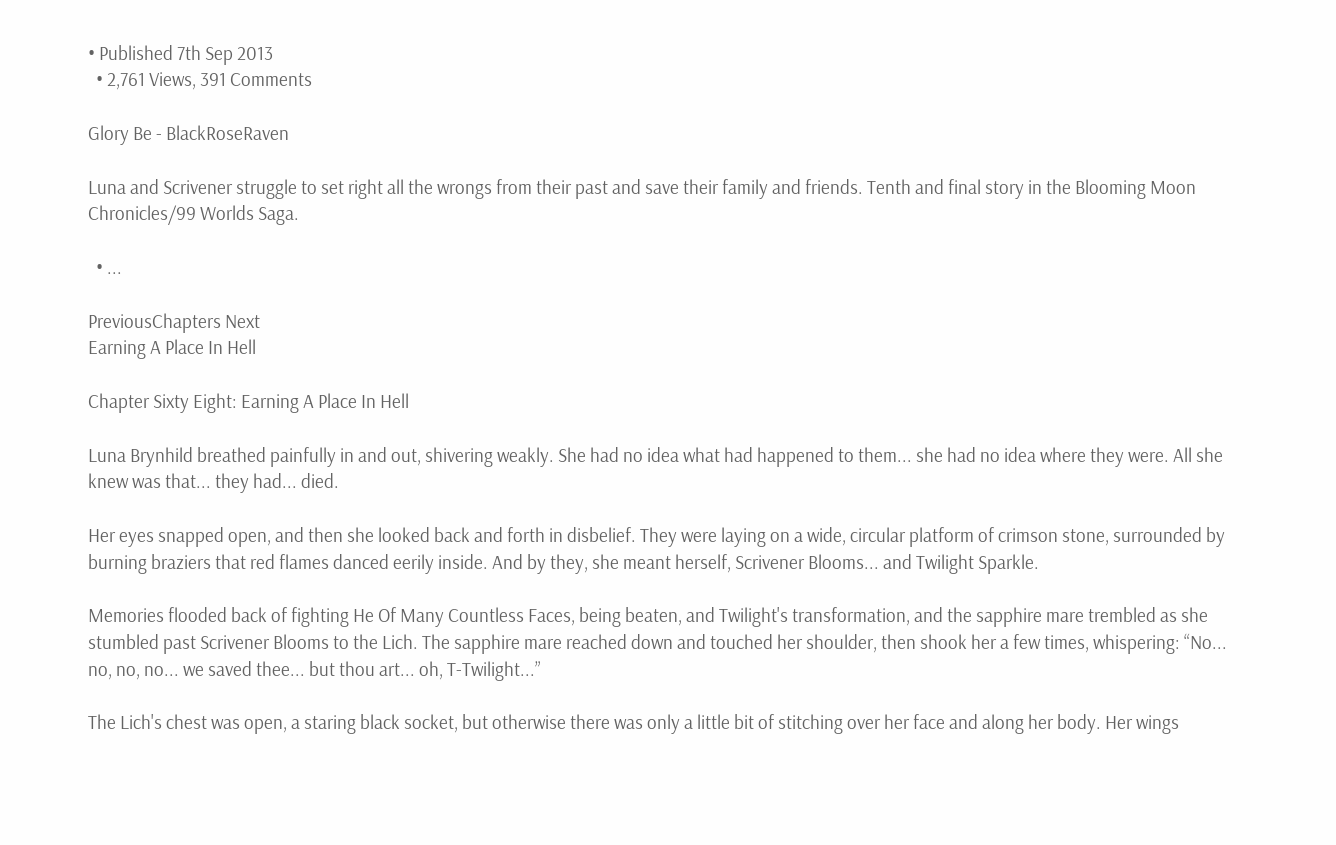• Published 7th Sep 2013
  • 2,761 Views, 391 Comments

Glory Be - BlackRoseRaven

Luna and Scrivener struggle to set right all the wrongs from their past and save their family and friends. Tenth and final story in the Blooming Moon Chronicles/99 Worlds Saga.

  • ...

PreviousChapters Next
Earning A Place In Hell

Chapter Sixty Eight: Earning A Place In Hell

Luna Brynhild breathed painfully in and out, shivering weakly. She had no idea what had happened to them... she had no idea where they were. All she knew was that... they had... died.

Her eyes snapped open, and then she looked back and forth in disbelief. They were laying on a wide, circular platform of crimson stone, surrounded by burning braziers that red flames danced eerily inside. And by they, she meant herself, Scrivener Blooms... and Twilight Sparkle.

Memories flooded back of fighting He Of Many Countless Faces, being beaten, and Twilight's transformation, and the sapphire mare trembled as she stumbled past Scrivener Blooms to the Lich. The sapphire mare reached down and touched her shoulder, then shook her a few times, whispering: “No... no, no, no... we saved thee... but thou art... oh, T-Twilight...”

The Lich's chest was open, a staring black socket, but otherwise there was only a little bit of stitching over her face and along her body. Her wings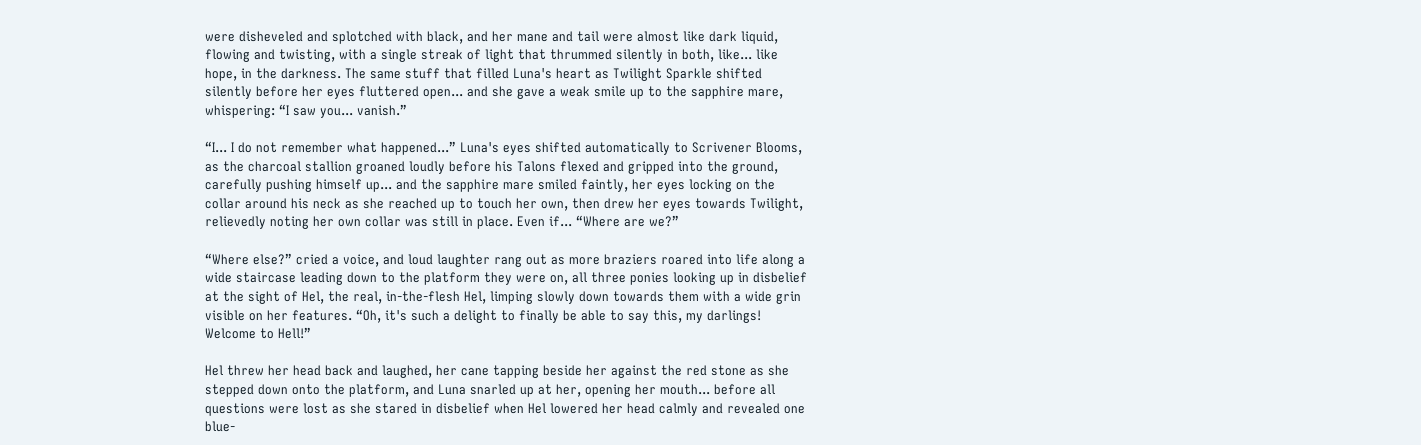were disheveled and splotched with black, and her mane and tail were almost like dark liquid, flowing and twisting, with a single streak of light that thrummed silently in both, like... like hope, in the darkness. The same stuff that filled Luna's heart as Twilight Sparkle shifted silently before her eyes fluttered open... and she gave a weak smile up to the sapphire mare, whispering: “I saw you... vanish.”

“I... I do not remember what happened...” Luna's eyes shifted automatically to Scrivener Blooms, as the charcoal stallion groaned loudly before his Talons flexed and gripped into the ground, carefully pushing himself up... and the sapphire mare smiled faintly, her eyes locking on the collar around his neck as she reached up to touch her own, then drew her eyes towards Twilight, relievedly noting her own collar was still in place. Even if... “Where are we?”

“Where else?” cried a voice, and loud laughter rang out as more braziers roared into life along a wide staircase leading down to the platform they were on, all three ponies looking up in disbelief at the sight of Hel, the real, in-the-flesh Hel, limping slowly down towards them with a wide grin visible on her features. “Oh, it's such a delight to finally be able to say this, my darlings! Welcome to Hell!”

Hel threw her head back and laughed, her cane tapping beside her against the red stone as she stepped down onto the platform, and Luna snarled up at her, opening her mouth... before all questions were lost as she stared in disbelief when Hel lowered her head calmly and revealed one blue-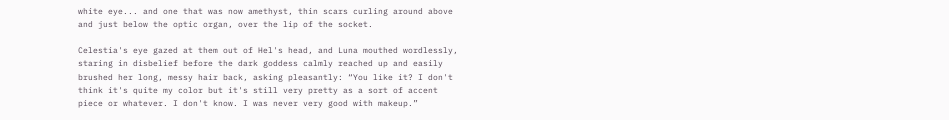white eye... and one that was now amethyst, thin scars curling around above and just below the optic organ, over the lip of the socket.

Celestia's eye gazed at them out of Hel's head, and Luna mouthed wordlessly, staring in disbelief before the dark goddess calmly reached up and easily brushed her long, messy hair back, asking pleasantly: “You like it? I don't think it's quite my color but it's still very pretty as a sort of accent piece or whatever. I don't know. I was never very good with makeup.”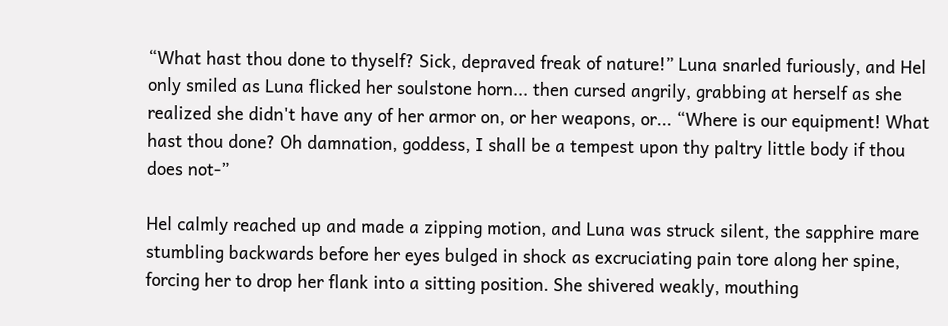“What hast thou done to thyself? Sick, depraved freak of nature!” Luna snarled furiously, and Hel only smiled as Luna flicked her soulstone horn... then cursed angrily, grabbing at herself as she realized she didn't have any of her armor on, or her weapons, or... “Where is our equipment! What hast thou done? Oh damnation, goddess, I shall be a tempest upon thy paltry little body if thou does not-”

Hel calmly reached up and made a zipping motion, and Luna was struck silent, the sapphire mare stumbling backwards before her eyes bulged in shock as excruciating pain tore along her spine, forcing her to drop her flank into a sitting position. She shivered weakly, mouthing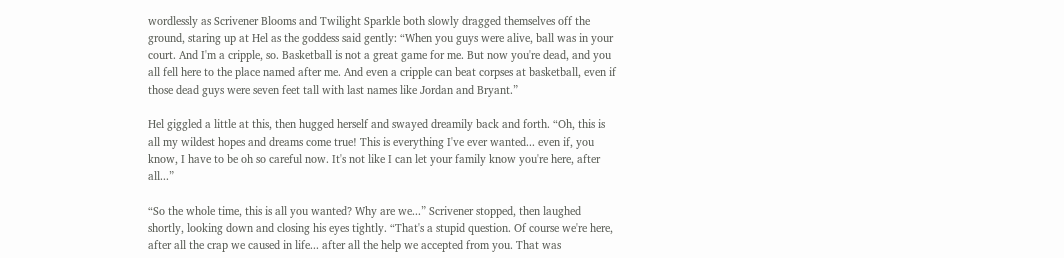wordlessly as Scrivener Blooms and Twilight Sparkle both slowly dragged themselves off the ground, staring up at Hel as the goddess said gently: “When you guys were alive, ball was in your court. And I'm a cripple, so. Basketball is not a great game for me. But now you're dead, and you all fell here to the place named after me. And even a cripple can beat corpses at basketball, even if those dead guys were seven feet tall with last names like Jordan and Bryant.”

Hel giggled a little at this, then hugged herself and swayed dreamily back and forth. “Oh, this is all my wildest hopes and dreams come true! This is everything I've ever wanted... even if, you know, I have to be oh so careful now. It's not like I can let your family know you're here, after all...”

“So the whole time, this is all you wanted? Why are we...” Scrivener stopped, then laughed shortly, looking down and closing his eyes tightly. “That's a stupid question. Of course we're here, after all the crap we caused in life... after all the help we accepted from you. That was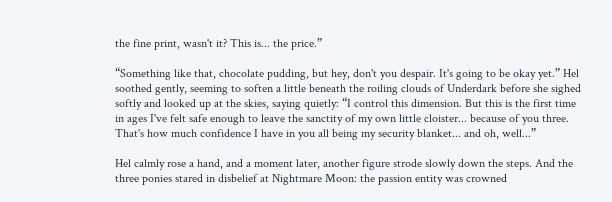the fine print, wasn't it? This is... the price.”

“Something like that, chocolate pudding, but hey, don't you despair. It's going to be okay yet.” Hel soothed gently, seeming to soften a little beneath the roiling clouds of Underdark before she sighed softly and looked up at the skies, saying quietly: “I control this dimension. But this is the first time in ages I've felt safe enough to leave the sanctity of my own little cloister... because of you three. That's how much confidence I have in you all being my security blanket... and oh, well...”

Hel calmly rose a hand, and a moment later, another figure strode slowly down the steps. And the three ponies stared in disbelief at Nightmare Moon: the passion entity was crowned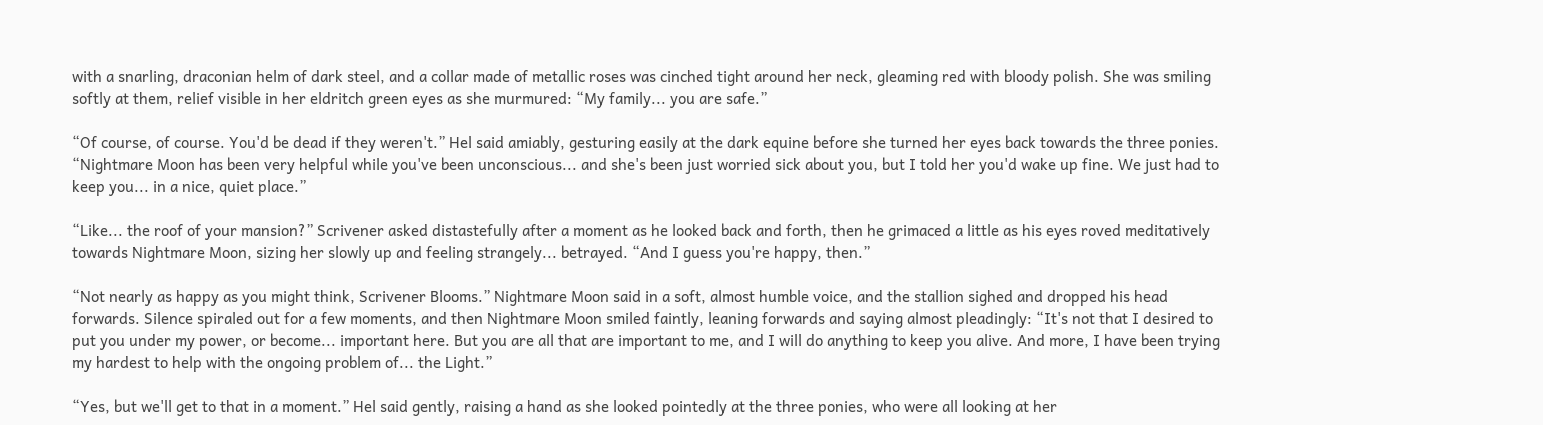with a snarling, draconian helm of dark steel, and a collar made of metallic roses was cinched tight around her neck, gleaming red with bloody polish. She was smiling softly at them, relief visible in her eldritch green eyes as she murmured: “My family... you are safe.”

“Of course, of course. You'd be dead if they weren't.” Hel said amiably, gesturing easily at the dark equine before she turned her eyes back towards the three ponies. “Nightmare Moon has been very helpful while you've been unconscious... and she's been just worried sick about you, but I told her you'd wake up fine. We just had to keep you... in a nice, quiet place.”

“Like... the roof of your mansion?” Scrivener asked distastefully after a moment as he looked back and forth, then he grimaced a little as his eyes roved meditatively towards Nightmare Moon, sizing her slowly up and feeling strangely... betrayed. “And I guess you're happy, then.”

“Not nearly as happy as you might think, Scrivener Blooms.” Nightmare Moon said in a soft, almost humble voice, and the stallion sighed and dropped his head forwards. Silence spiraled out for a few moments, and then Nightmare Moon smiled faintly, leaning forwards and saying almost pleadingly: “It's not that I desired to put you under my power, or become... important here. But you are all that are important to me, and I will do anything to keep you alive. And more, I have been trying my hardest to help with the ongoing problem of... the Light.”

“Yes, but we'll get to that in a moment.” Hel said gently, raising a hand as she looked pointedly at the three ponies, who were all looking at her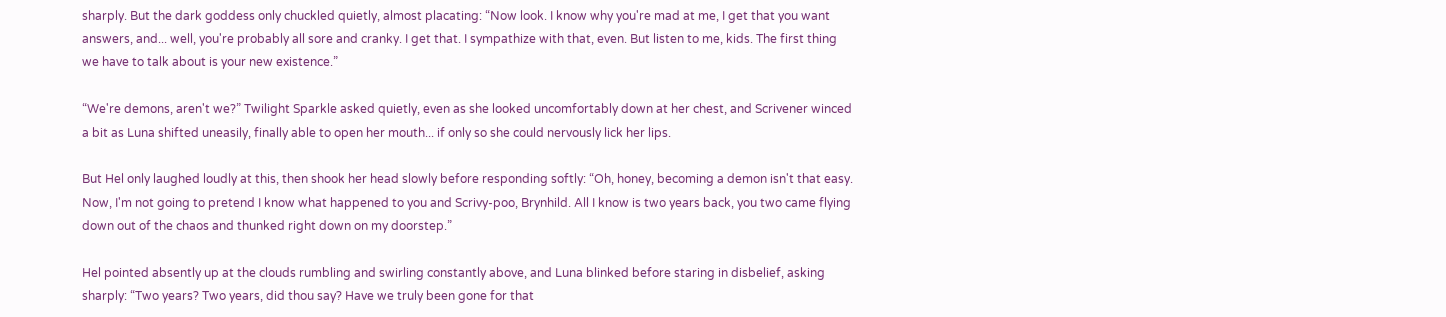sharply. But the dark goddess only chuckled quietly, almost placating: “Now look. I know why you're mad at me, I get that you want answers, and... well, you're probably all sore and cranky. I get that. I sympathize with that, even. But listen to me, kids. The first thing we have to talk about is your new existence.”

“We're demons, aren't we?” Twilight Sparkle asked quietly, even as she looked uncomfortably down at her chest, and Scrivener winced a bit as Luna shifted uneasily, finally able to open her mouth... if only so she could nervously lick her lips.

But Hel only laughed loudly at this, then shook her head slowly before responding softly: “Oh, honey, becoming a demon isn't that easy. Now, I'm not going to pretend I know what happened to you and Scrivy-poo, Brynhild. All I know is two years back, you two came flying down out of the chaos and thunked right down on my doorstep.”

Hel pointed absently up at the clouds rumbling and swirling constantly above, and Luna blinked before staring in disbelief, asking sharply: “Two years? Two years, did thou say? Have we truly been gone for that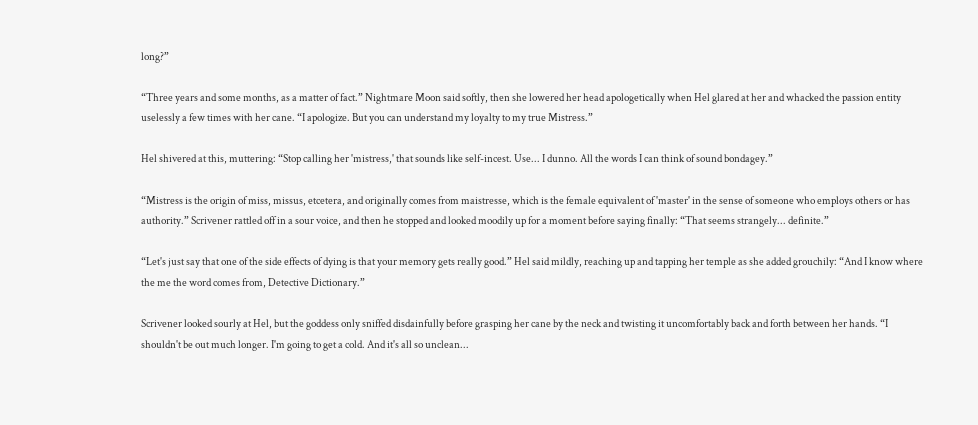long?”

“Three years and some months, as a matter of fact.” Nightmare Moon said softly, then she lowered her head apologetically when Hel glared at her and whacked the passion entity uselessly a few times with her cane. “I apologize. But you can understand my loyalty to my true Mistress.”

Hel shivered at this, muttering: “Stop calling her 'mistress,' that sounds like self-incest. Use... I dunno. All the words I can think of sound bondagey.”

“Mistress is the origin of miss, missus, etcetera, and originally comes from maistresse, which is the female equivalent of 'master' in the sense of someone who employs others or has authority.” Scrivener rattled off in a sour voice, and then he stopped and looked moodily up for a moment before saying finally: “That seems strangely... definite.”

“Let's just say that one of the side effects of dying is that your memory gets really good.” Hel said mildly, reaching up and tapping her temple as she added grouchily: “And I know where the me the word comes from, Detective Dictionary.”

Scrivener looked sourly at Hel, but the goddess only sniffed disdainfully before grasping her cane by the neck and twisting it uncomfortably back and forth between her hands. “I shouldn't be out much longer. I'm going to get a cold. And it's all so unclean...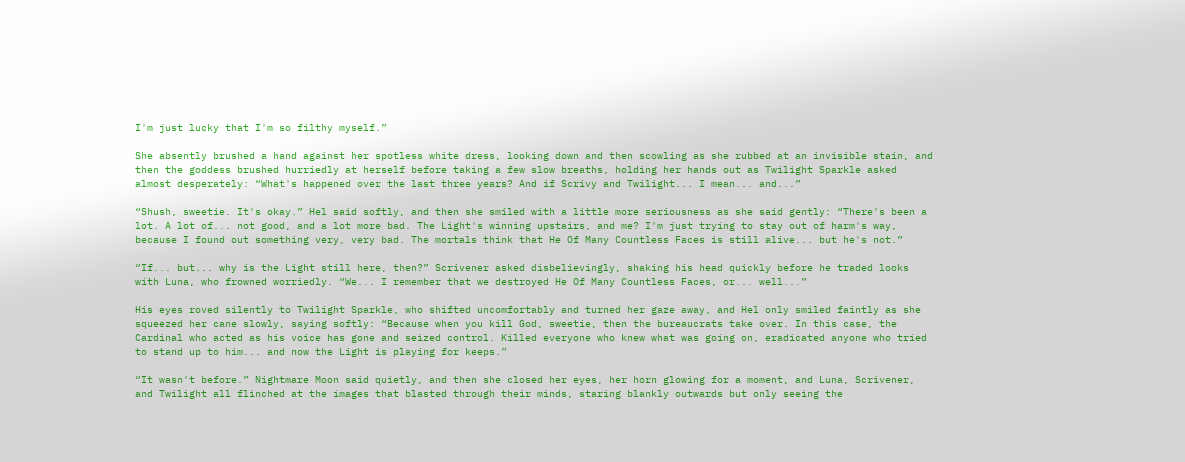I'm just lucky that I'm so filthy myself.”

She absently brushed a hand against her spotless white dress, looking down and then scowling as she rubbed at an invisible stain, and then the goddess brushed hurriedly at herself before taking a few slow breaths, holding her hands out as Twilight Sparkle asked almost desperately: “What's happened over the last three years? And if Scrivy and Twilight... I mean... and...”

“Shush, sweetie. It's okay.” Hel said softly, and then she smiled with a little more seriousness as she said gently: “There's been a lot. A lot of... not good, and a lot more bad. The Light's winning upstairs, and me? I'm just trying to stay out of harm's way, because I found out something very, very bad. The mortals think that He Of Many Countless Faces is still alive... but he's not.”

“If... but... why is the Light still here, then?” Scrivener asked disbelievingly, shaking his head quickly before he traded looks with Luna, who frowned worriedly. “We... I remember that we destroyed He Of Many Countless Faces, or... well...”

His eyes roved silently to Twilight Sparkle, who shifted uncomfortably and turned her gaze away, and Hel only smiled faintly as she squeezed her cane slowly, saying softly: “Because when you kill God, sweetie, then the bureaucrats take over. In this case, the Cardinal who acted as his voice has gone and seized control. Killed everyone who knew what was going on, eradicated anyone who tried to stand up to him... and now the Light is playing for keeps.”

“It wasn't before.” Nightmare Moon said quietly, and then she closed her eyes, her horn glowing for a moment, and Luna, Scrivener, and Twilight all flinched at the images that blasted through their minds, staring blankly outwards but only seeing the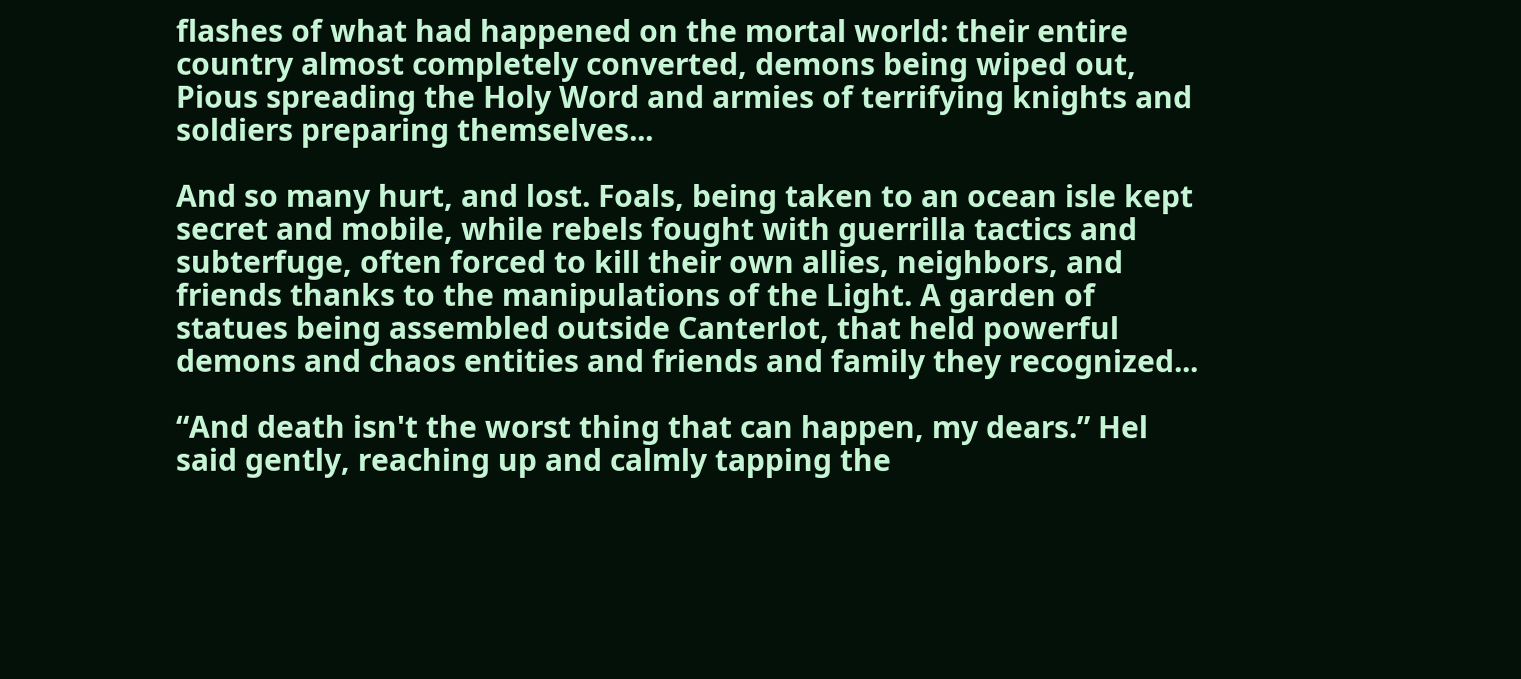flashes of what had happened on the mortal world: their entire country almost completely converted, demons being wiped out, Pious spreading the Holy Word and armies of terrifying knights and soldiers preparing themselves...

And so many hurt, and lost. Foals, being taken to an ocean isle kept secret and mobile, while rebels fought with guerrilla tactics and subterfuge, often forced to kill their own allies, neighbors, and friends thanks to the manipulations of the Light. A garden of statues being assembled outside Canterlot, that held powerful demons and chaos entities and friends and family they recognized...

“And death isn't the worst thing that can happen, my dears.” Hel said gently, reaching up and calmly tapping the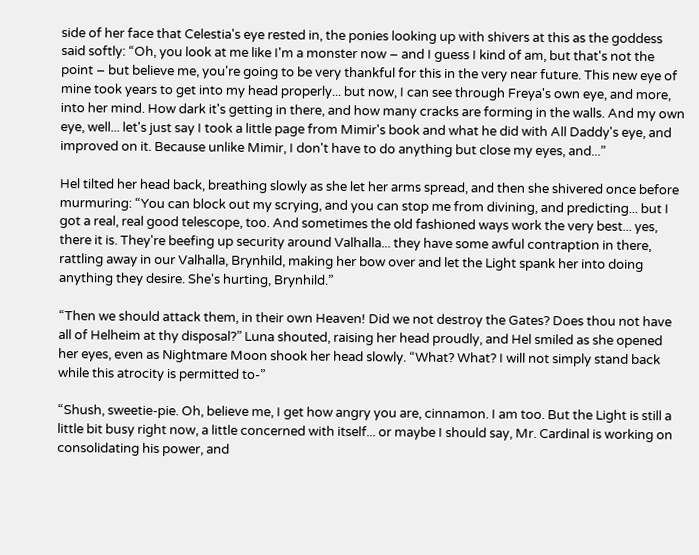side of her face that Celestia's eye rested in, the ponies looking up with shivers at this as the goddess said softly: “Oh, you look at me like I'm a monster now – and I guess I kind of am, but that's not the point – but believe me, you're going to be very thankful for this in the very near future. This new eye of mine took years to get into my head properly... but now, I can see through Freya's own eye, and more, into her mind. How dark it's getting in there, and how many cracks are forming in the walls. And my own eye, well... let's just say I took a little page from Mimir's book and what he did with All Daddy's eye, and improved on it. Because unlike Mimir, I don't have to do anything but close my eyes, and...”

Hel tilted her head back, breathing slowly as she let her arms spread, and then she shivered once before murmuring: “You can block out my scrying, and you can stop me from divining, and predicting... but I got a real, real good telescope, too. And sometimes the old fashioned ways work the very best... yes, there it is. They're beefing up security around Valhalla... they have some awful contraption in there, rattling away in our Valhalla, Brynhild, making her bow over and let the Light spank her into doing anything they desire. She's hurting, Brynhild.”

“Then we should attack them, in their own Heaven! Did we not destroy the Gates? Does thou not have all of Helheim at thy disposal?” Luna shouted, raising her head proudly, and Hel smiled as she opened her eyes, even as Nightmare Moon shook her head slowly. “What? What? I will not simply stand back while this atrocity is permitted to-”

“Shush, sweetie-pie. Oh, believe me, I get how angry you are, cinnamon. I am too. But the Light is still a little bit busy right now, a little concerned with itself... or maybe I should say, Mr. Cardinal is working on consolidating his power, and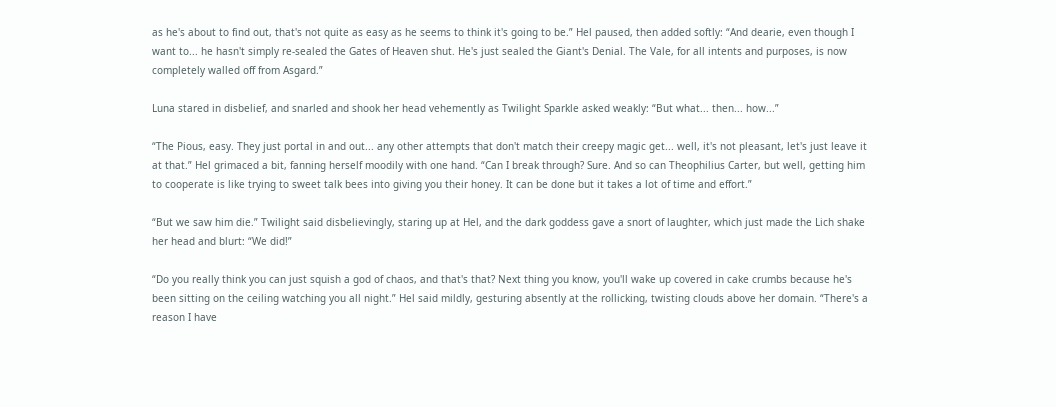as he's about to find out, that's not quite as easy as he seems to think it's going to be.” Hel paused, then added softly: “And dearie, even though I want to... he hasn't simply re-sealed the Gates of Heaven shut. He's just sealed the Giant's Denial. The Vale, for all intents and purposes, is now completely walled off from Asgard.”

Luna stared in disbelief, and snarled and shook her head vehemently as Twilight Sparkle asked weakly: “But what... then... how...”

“The Pious, easy. They just portal in and out... any other attempts that don't match their creepy magic get... well, it's not pleasant, let's just leave it at that.” Hel grimaced a bit, fanning herself moodily with one hand. “Can I break through? Sure. And so can Theophilius Carter, but well, getting him to cooperate is like trying to sweet talk bees into giving you their honey. It can be done but it takes a lot of time and effort.”

“But we saw him die.” Twilight said disbelievingly, staring up at Hel, and the dark goddess gave a snort of laughter, which just made the Lich shake her head and blurt: “We did!”

“Do you really think you can just squish a god of chaos, and that's that? Next thing you know, you'll wake up covered in cake crumbs because he's been sitting on the ceiling watching you all night.” Hel said mildly, gesturing absently at the rollicking, twisting clouds above her domain. “There's a reason I have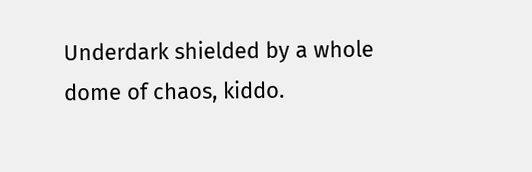Underdark shielded by a whole dome of chaos, kiddo.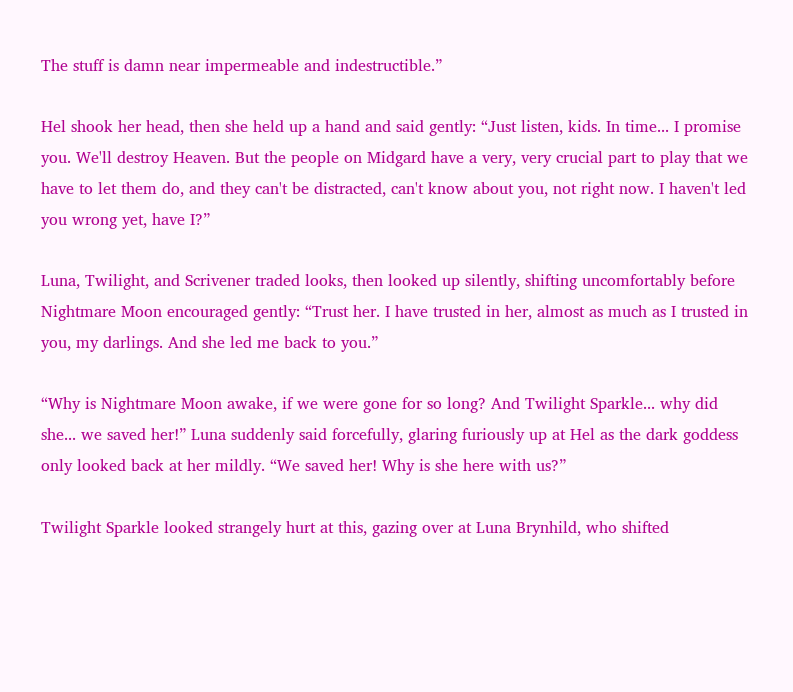The stuff is damn near impermeable and indestructible.”

Hel shook her head, then she held up a hand and said gently: “Just listen, kids. In time... I promise you. We'll destroy Heaven. But the people on Midgard have a very, very crucial part to play that we have to let them do, and they can't be distracted, can't know about you, not right now. I haven't led you wrong yet, have I?”

Luna, Twilight, and Scrivener traded looks, then looked up silently, shifting uncomfortably before Nightmare Moon encouraged gently: “Trust her. I have trusted in her, almost as much as I trusted in you, my darlings. And she led me back to you.”

“Why is Nightmare Moon awake, if we were gone for so long? And Twilight Sparkle... why did she... we saved her!” Luna suddenly said forcefully, glaring furiously up at Hel as the dark goddess only looked back at her mildly. “We saved her! Why is she here with us?”

Twilight Sparkle looked strangely hurt at this, gazing over at Luna Brynhild, who shifted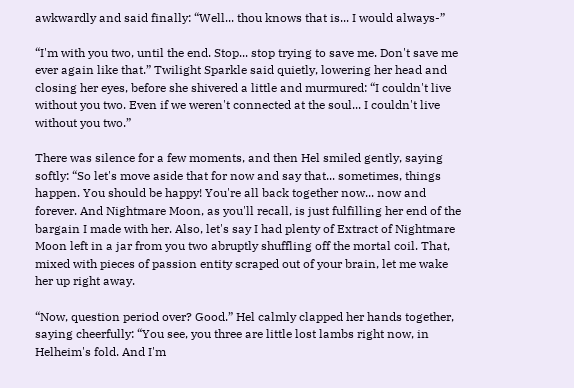awkwardly and said finally: “Well... thou knows that is... I would always-”

“I'm with you two, until the end. Stop... stop trying to save me. Don't save me ever again like that.” Twilight Sparkle said quietly, lowering her head and closing her eyes, before she shivered a little and murmured: “I couldn't live without you two. Even if we weren't connected at the soul... I couldn't live without you two.”

There was silence for a few moments, and then Hel smiled gently, saying softly: “So let's move aside that for now and say that... sometimes, things happen. You should be happy! You're all back together now... now and forever. And Nightmare Moon, as you'll recall, is just fulfilling her end of the bargain I made with her. Also, let's say I had plenty of Extract of Nightmare Moon left in a jar from you two abruptly shuffling off the mortal coil. That, mixed with pieces of passion entity scraped out of your brain, let me wake her up right away.

“Now, question period over? Good.” Hel calmly clapped her hands together, saying cheerfully: “You see, you three are little lost lambs right now, in Helheim's fold. And I'm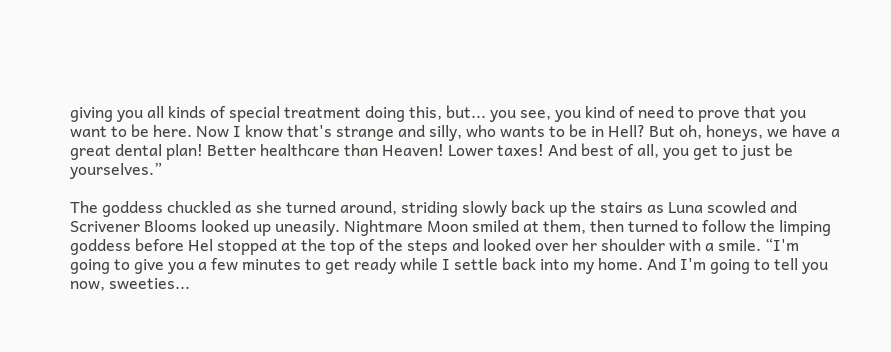giving you all kinds of special treatment doing this, but... you see, you kind of need to prove that you want to be here. Now I know that's strange and silly, who wants to be in Hell? But oh, honeys, we have a great dental plan! Better healthcare than Heaven! Lower taxes! And best of all, you get to just be yourselves.”

The goddess chuckled as she turned around, striding slowly back up the stairs as Luna scowled and Scrivener Blooms looked up uneasily. Nightmare Moon smiled at them, then turned to follow the limping goddess before Hel stopped at the top of the steps and looked over her shoulder with a smile. “I'm going to give you a few minutes to get ready while I settle back into my home. And I'm going to tell you now, sweeties...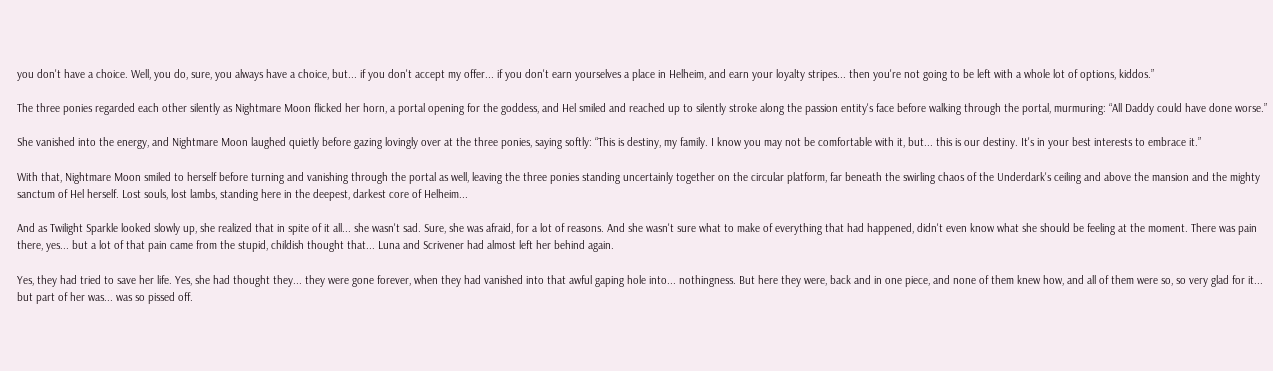you don't have a choice. Well, you do, sure, you always have a choice, but... if you don't accept my offer... if you don't earn yourselves a place in Helheim, and earn your loyalty stripes... then you're not going to be left with a whole lot of options, kiddos.”

The three ponies regarded each other silently as Nightmare Moon flicked her horn, a portal opening for the goddess, and Hel smiled and reached up to silently stroke along the passion entity's face before walking through the portal, murmuring: “All Daddy could have done worse.”

She vanished into the energy, and Nightmare Moon laughed quietly before gazing lovingly over at the three ponies, saying softly: “This is destiny, my family. I know you may not be comfortable with it, but... this is our destiny. It's in your best interests to embrace it.”

With that, Nightmare Moon smiled to herself before turning and vanishing through the portal as well, leaving the three ponies standing uncertainly together on the circular platform, far beneath the swirling chaos of the Underdark's ceiling and above the mansion and the mighty sanctum of Hel herself. Lost souls, lost lambs, standing here in the deepest, darkest core of Helheim...

And as Twilight Sparkle looked slowly up, she realized that in spite of it all... she wasn't sad. Sure, she was afraid, for a lot of reasons. And she wasn't sure what to make of everything that had happened, didn't even know what she should be feeling at the moment. There was pain there, yes... but a lot of that pain came from the stupid, childish thought that... Luna and Scrivener had almost left her behind again.

Yes, they had tried to save her life. Yes, she had thought they... they were gone forever, when they had vanished into that awful gaping hole into... nothingness. But here they were, back and in one piece, and none of them knew how, and all of them were so, so very glad for it... but part of her was... was so pissed off.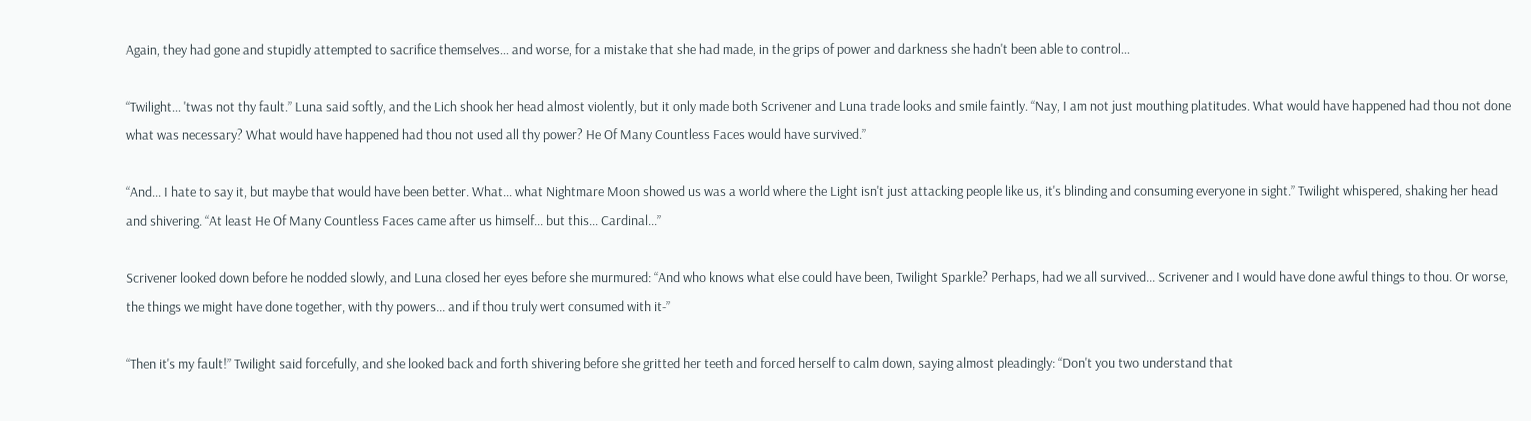Again, they had gone and stupidly attempted to sacrifice themselves... and worse, for a mistake that she had made, in the grips of power and darkness she hadn't been able to control...

“Twilight... 'twas not thy fault.” Luna said softly, and the Lich shook her head almost violently, but it only made both Scrivener and Luna trade looks and smile faintly. “Nay, I am not just mouthing platitudes. What would have happened had thou not done what was necessary? What would have happened had thou not used all thy power? He Of Many Countless Faces would have survived.”

“And... I hate to say it, but maybe that would have been better. What... what Nightmare Moon showed us was a world where the Light isn't just attacking people like us, it's blinding and consuming everyone in sight.” Twilight whispered, shaking her head and shivering. “At least He Of Many Countless Faces came after us himself... but this... Cardinal...”

Scrivener looked down before he nodded slowly, and Luna closed her eyes before she murmured: “And who knows what else could have been, Twilight Sparkle? Perhaps, had we all survived... Scrivener and I would have done awful things to thou. Or worse, the things we might have done together, with thy powers... and if thou truly wert consumed with it-”

“Then it's my fault!” Twilight said forcefully, and she looked back and forth shivering before she gritted her teeth and forced herself to calm down, saying almost pleadingly: “Don't you two understand that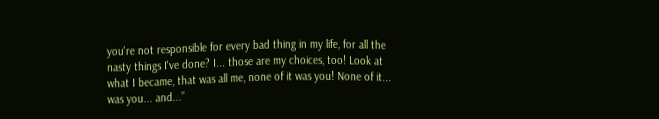you're not responsible for every bad thing in my life, for all the nasty things I've done? I... those are my choices, too! Look at what I became, that was all me, none of it was you! None of it... was you... and...”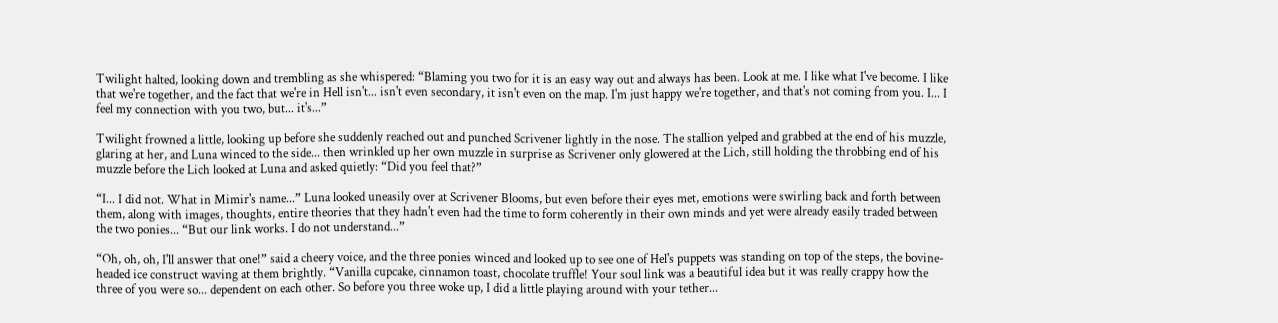Twilight halted, looking down and trembling as she whispered: “Blaming you two for it is an easy way out and always has been. Look at me. I like what I've become. I like that we're together, and the fact that we're in Hell isn't... isn't even secondary, it isn't even on the map. I'm just happy we're together, and that's not coming from you. I... I feel my connection with you two, but... it's...”

Twilight frowned a little, looking up before she suddenly reached out and punched Scrivener lightly in the nose. The stallion yelped and grabbed at the end of his muzzle, glaring at her, and Luna winced to the side... then wrinkled up her own muzzle in surprise as Scrivener only glowered at the Lich, still holding the throbbing end of his muzzle before the Lich looked at Luna and asked quietly: “Did you feel that?”

“I... I did not. What in Mimir's name...” Luna looked uneasily over at Scrivener Blooms, but even before their eyes met, emotions were swirling back and forth between them, along with images, thoughts, entire theories that they hadn't even had the time to form coherently in their own minds and yet were already easily traded between the two ponies... “But our link works. I do not understand...”

“Oh, oh, oh, I'll answer that one!” said a cheery voice, and the three ponies winced and looked up to see one of Hel's puppets was standing on top of the steps, the bovine-headed ice construct waving at them brightly. “Vanilla cupcake, cinnamon toast, chocolate truffle! Your soul link was a beautiful idea but it was really crappy how the three of you were so... dependent on each other. So before you three woke up, I did a little playing around with your tether...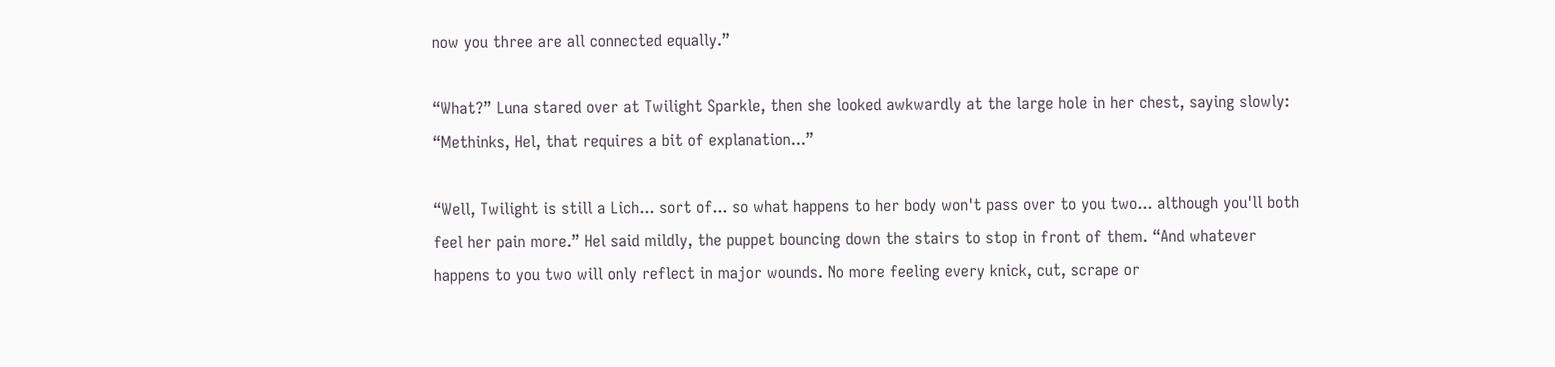now you three are all connected equally.”

“What?” Luna stared over at Twilight Sparkle, then she looked awkwardly at the large hole in her chest, saying slowly: “Methinks, Hel, that requires a bit of explanation...”

“Well, Twilight is still a Lich... sort of... so what happens to her body won't pass over to you two... although you'll both feel her pain more.” Hel said mildly, the puppet bouncing down the stairs to stop in front of them. “And whatever happens to you two will only reflect in major wounds. No more feeling every knick, cut, scrape or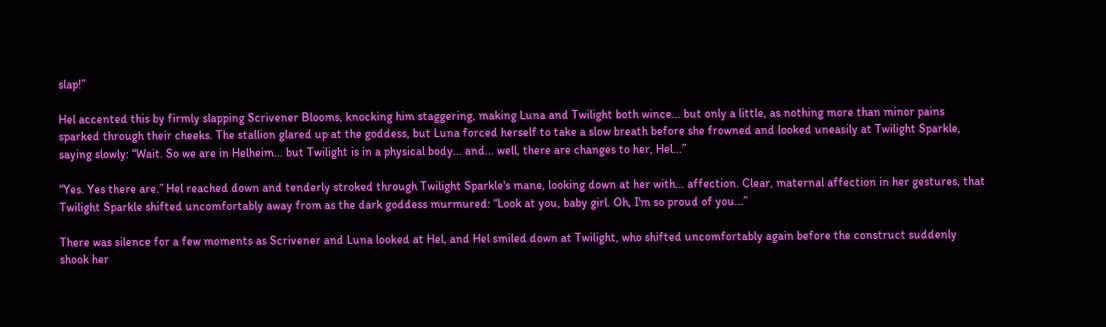slap!”

Hel accented this by firmly slapping Scrivener Blooms, knocking him staggering, making Luna and Twilight both wince... but only a little, as nothing more than minor pains sparked through their cheeks. The stallion glared up at the goddess, but Luna forced herself to take a slow breath before she frowned and looked uneasily at Twilight Sparkle, saying slowly: “Wait. So we are in Helheim... but Twilight is in a physical body... and... well, there are changes to her, Hel...”

“Yes. Yes there are.” Hel reached down and tenderly stroked through Twilight Sparkle's mane, looking down at her with... affection. Clear, maternal affection in her gestures, that Twilight Sparkle shifted uncomfortably away from as the dark goddess murmured: “Look at you, baby girl. Oh, I'm so proud of you...”

There was silence for a few moments as Scrivener and Luna looked at Hel, and Hel smiled down at Twilight, who shifted uncomfortably again before the construct suddenly shook her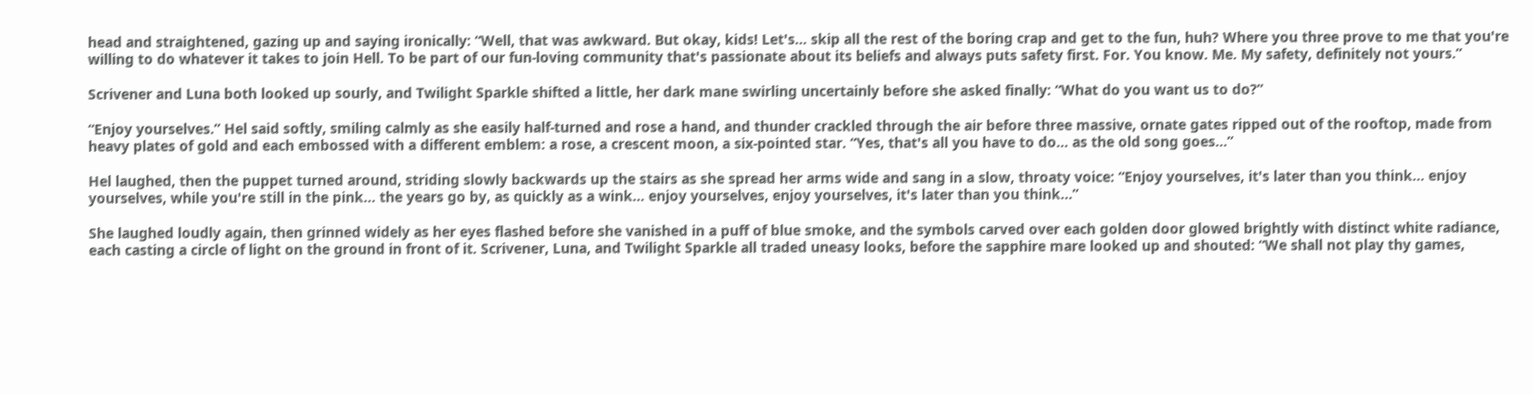head and straightened, gazing up and saying ironically: “Well, that was awkward. But okay, kids! Let's... skip all the rest of the boring crap and get to the fun, huh? Where you three prove to me that you're willing to do whatever it takes to join Hell. To be part of our fun-loving community that's passionate about its beliefs and always puts safety first. For. You know. Me. My safety, definitely not yours.”

Scrivener and Luna both looked up sourly, and Twilight Sparkle shifted a little, her dark mane swirling uncertainly before she asked finally: “What do you want us to do?”

“Enjoy yourselves.” Hel said softly, smiling calmly as she easily half-turned and rose a hand, and thunder crackled through the air before three massive, ornate gates ripped out of the rooftop, made from heavy plates of gold and each embossed with a different emblem: a rose, a crescent moon, a six-pointed star. “Yes, that's all you have to do... as the old song goes...”

Hel laughed, then the puppet turned around, striding slowly backwards up the stairs as she spread her arms wide and sang in a slow, throaty voice: “Enjoy yourselves, it's later than you think... enjoy yourselves, while you're still in the pink... the years go by, as quickly as a wink... enjoy yourselves, enjoy yourselves, it's later than you think...”

She laughed loudly again, then grinned widely as her eyes flashed before she vanished in a puff of blue smoke, and the symbols carved over each golden door glowed brightly with distinct white radiance, each casting a circle of light on the ground in front of it. Scrivener, Luna, and Twilight Sparkle all traded uneasy looks, before the sapphire mare looked up and shouted: “We shall not play thy games,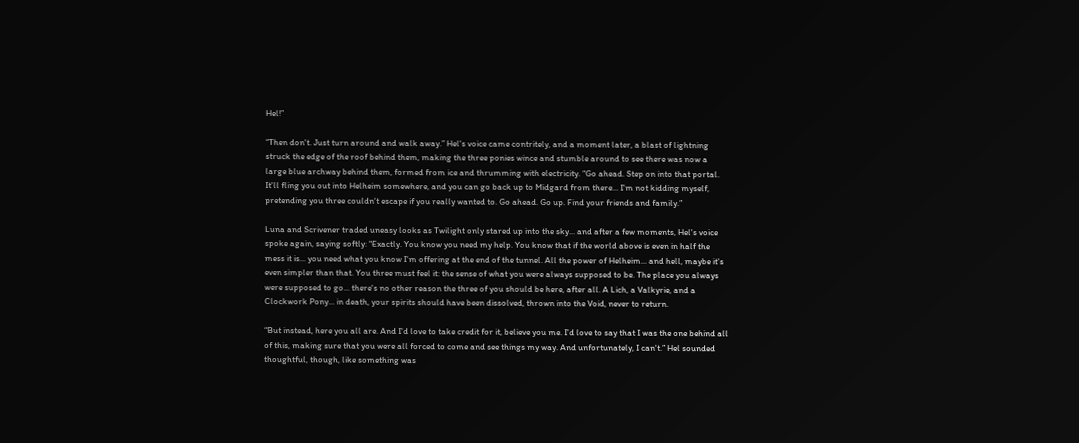Hel!”

“Then don't. Just turn around and walk away.” Hel's voice came contritely, and a moment later, a blast of lightning struck the edge of the roof behind them, making the three ponies wince and stumble around to see there was now a large blue archway behind them, formed from ice and thrumming with electricity. “Go ahead. Step on into that portal. It'll fling you out into Helheim somewhere, and you can go back up to Midgard from there... I'm not kidding myself, pretending you three couldn't escape if you really wanted to. Go ahead. Go up. Find your friends and family.”

Luna and Scrivener traded uneasy looks as Twilight only stared up into the sky... and after a few moments, Hel's voice spoke again, saying softly: “Exactly. You know you need my help. You know that if the world above is even in half the mess it is... you need what you know I'm offering at the end of the tunnel. All the power of Helheim... and hell, maybe it's even simpler than that. You three must feel it: the sense of what you were always supposed to be. The place you always were supposed to go... there's no other reason the three of you should be here, after all. A Lich, a Valkyrie, and a Clockwork Pony... in death, your spirits should have been dissolved, thrown into the Void, never to return.

“But instead, here you all are. And I'd love to take credit for it, believe you me. I'd love to say that I was the one behind all of this, making sure that you were all forced to come and see things my way. And unfortunately, I can't.” Hel sounded thoughtful, though, like something was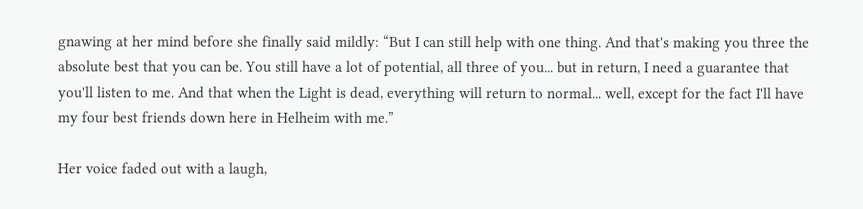gnawing at her mind before she finally said mildly: “But I can still help with one thing. And that's making you three the absolute best that you can be. You still have a lot of potential, all three of you... but in return, I need a guarantee that you'll listen to me. And that when the Light is dead, everything will return to normal... well, except for the fact I'll have my four best friends down here in Helheim with me.”

Her voice faded out with a laugh,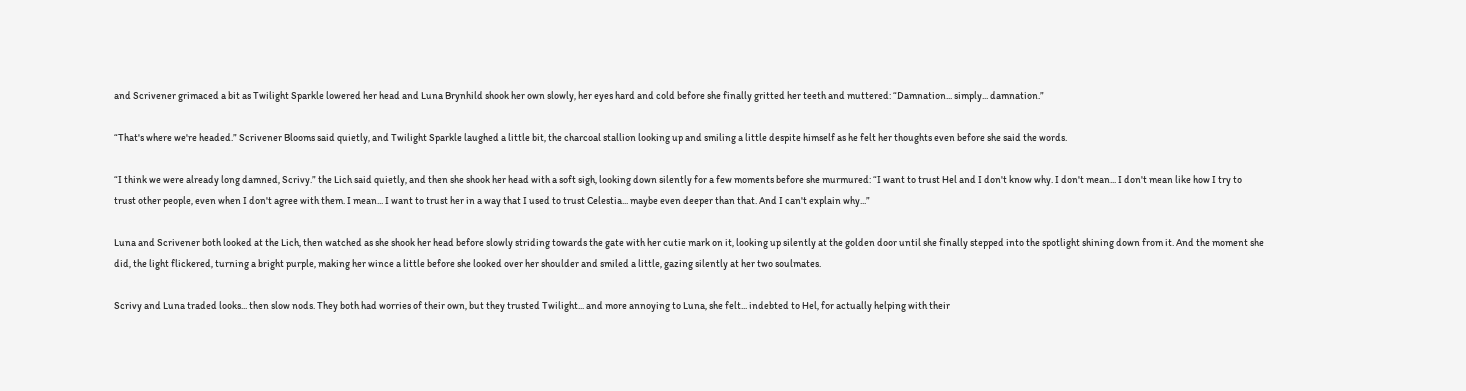and Scrivener grimaced a bit as Twilight Sparkle lowered her head and Luna Brynhild shook her own slowly, her eyes hard and cold before she finally gritted her teeth and muttered: “Damnation... simply... damnation.”

“That's where we're headed.” Scrivener Blooms said quietly, and Twilight Sparkle laughed a little bit, the charcoal stallion looking up and smiling a little despite himself as he felt her thoughts even before she said the words.

“I think we were already long damned, Scrivy.” the Lich said quietly, and then she shook her head with a soft sigh, looking down silently for a few moments before she murmured: “I want to trust Hel and I don't know why. I don't mean... I don't mean like how I try to trust other people, even when I don't agree with them. I mean... I want to trust her in a way that I used to trust Celestia... maybe even deeper than that. And I can't explain why...”

Luna and Scrivener both looked at the Lich, then watched as she shook her head before slowly striding towards the gate with her cutie mark on it, looking up silently at the golden door until she finally stepped into the spotlight shining down from it. And the moment she did, the light flickered, turning a bright purple, making her wince a little before she looked over her shoulder and smiled a little, gazing silently at her two soulmates.

Scrivy and Luna traded looks... then slow nods. They both had worries of their own, but they trusted Twilight... and more annoying to Luna, she felt... indebted to Hel, for actually helping with their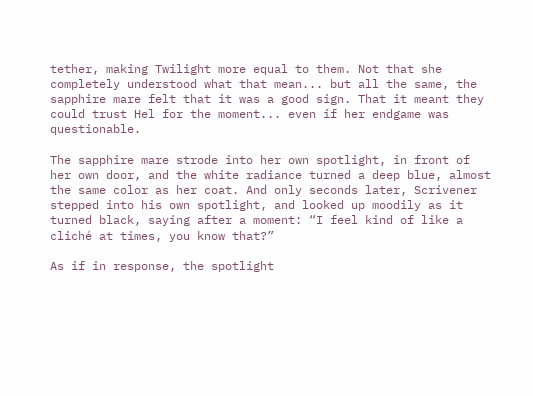tether, making Twilight more equal to them. Not that she completely understood what that mean... but all the same, the sapphire mare felt that it was a good sign. That it meant they could trust Hel for the moment... even if her endgame was questionable.

The sapphire mare strode into her own spotlight, in front of her own door, and the white radiance turned a deep blue, almost the same color as her coat. And only seconds later, Scrivener stepped into his own spotlight, and looked up moodily as it turned black, saying after a moment: “I feel kind of like a cliché at times, you know that?”

As if in response, the spotlight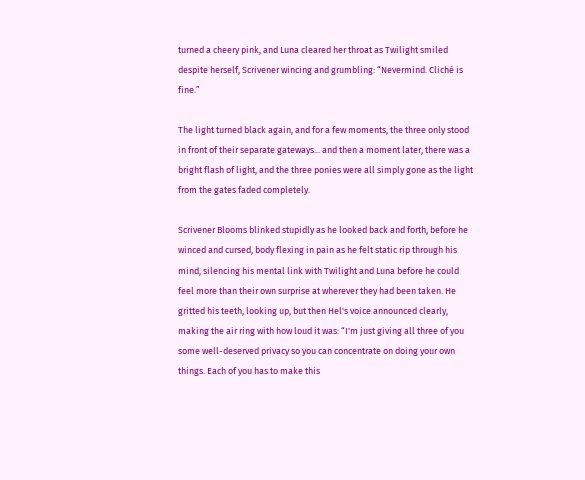turned a cheery pink, and Luna cleared her throat as Twilight smiled despite herself, Scrivener wincing and grumbling: “Nevermind. Cliché is fine.”

The light turned black again, and for a few moments, the three only stood in front of their separate gateways... and then a moment later, there was a bright flash of light, and the three ponies were all simply gone as the light from the gates faded completely.

Scrivener Blooms blinked stupidly as he looked back and forth, before he winced and cursed, body flexing in pain as he felt static rip through his mind, silencing his mental link with Twilight and Luna before he could feel more than their own surprise at wherever they had been taken. He gritted his teeth, looking up, but then Hel's voice announced clearly, making the air ring with how loud it was: “I'm just giving all three of you some well-deserved privacy so you can concentrate on doing your own things. Each of you has to make this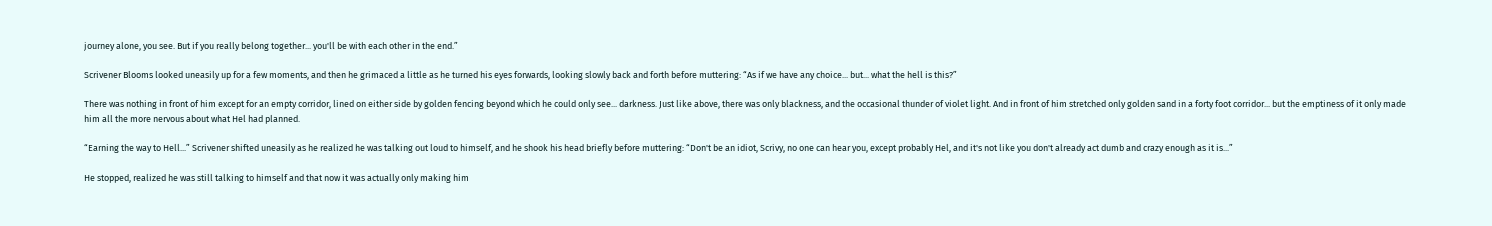journey alone, you see. But if you really belong together... you'll be with each other in the end.”

Scrivener Blooms looked uneasily up for a few moments, and then he grimaced a little as he turned his eyes forwards, looking slowly back and forth before muttering: “As if we have any choice... but... what the hell is this?”

There was nothing in front of him except for an empty corridor, lined on either side by golden fencing beyond which he could only see... darkness. Just like above, there was only blackness, and the occasional thunder of violet light. And in front of him stretched only golden sand in a forty foot corridor... but the emptiness of it only made him all the more nervous about what Hel had planned.

“Earning the way to Hell...” Scrivener shifted uneasily as he realized he was talking out loud to himself, and he shook his head briefly before muttering: “Don't be an idiot, Scrivy, no one can hear you, except probably Hel, and it's not like you don't already act dumb and crazy enough as it is...”

He stopped, realized he was still talking to himself and that now it was actually only making him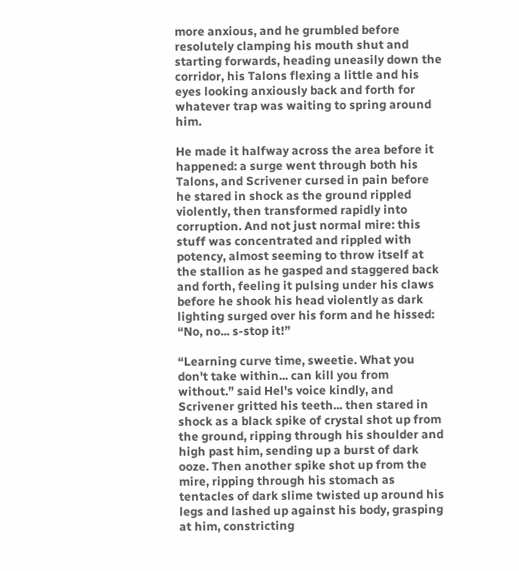more anxious, and he grumbled before resolutely clamping his mouth shut and starting forwards, heading uneasily down the corridor, his Talons flexing a little and his eyes looking anxiously back and forth for whatever trap was waiting to spring around him.

He made it halfway across the area before it happened: a surge went through both his Talons, and Scrivener cursed in pain before he stared in shock as the ground rippled violently, then transformed rapidly into corruption. And not just normal mire: this stuff was concentrated and rippled with potency, almost seeming to throw itself at the stallion as he gasped and staggered back and forth, feeling it pulsing under his claws before he shook his head violently as dark lighting surged over his form and he hissed: “No, no... s-stop it!”

“Learning curve time, sweetie. What you don't take within... can kill you from without.” said Hel's voice kindly, and Scrivener gritted his teeth... then stared in shock as a black spike of crystal shot up from the ground, ripping through his shoulder and high past him, sending up a burst of dark ooze. Then another spike shot up from the mire, ripping through his stomach as tentacles of dark slime twisted up around his legs and lashed up against his body, grasping at him, constricting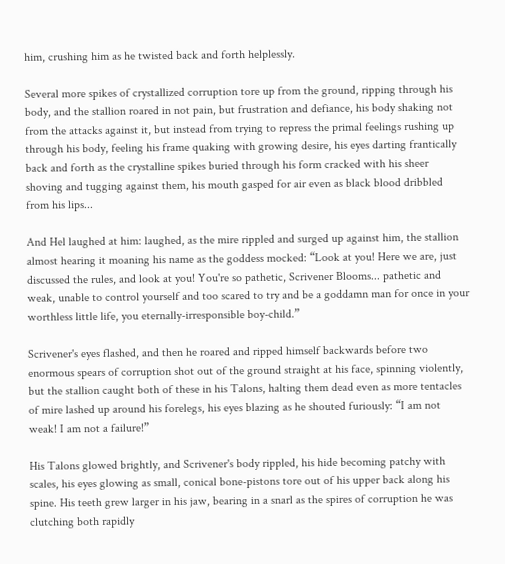him, crushing him as he twisted back and forth helplessly.

Several more spikes of crystallized corruption tore up from the ground, ripping through his body, and the stallion roared in not pain, but frustration and defiance, his body shaking not from the attacks against it, but instead from trying to repress the primal feelings rushing up through his body, feeling his frame quaking with growing desire, his eyes darting frantically back and forth as the crystalline spikes buried through his form cracked with his sheer shoving and tugging against them, his mouth gasped for air even as black blood dribbled from his lips...

And Hel laughed at him: laughed, as the mire rippled and surged up against him, the stallion almost hearing it moaning his name as the goddess mocked: “Look at you! Here we are, just discussed the rules, and look at you! You're so pathetic, Scrivener Blooms... pathetic and weak, unable to control yourself and too scared to try and be a goddamn man for once in your worthless little life, you eternally-irresponsible boy-child.”

Scrivener's eyes flashed, and then he roared and ripped himself backwards before two enormous spears of corruption shot out of the ground straight at his face, spinning violently, but the stallion caught both of these in his Talons, halting them dead even as more tentacles of mire lashed up around his forelegs, his eyes blazing as he shouted furiously: “I am not weak! I am not a failure!”

His Talons glowed brightly, and Scrivener's body rippled, his hide becoming patchy with scales, his eyes glowing as small, conical bone-pistons tore out of his upper back along his spine. His teeth grew larger in his jaw, bearing in a snarl as the spires of corruption he was clutching both rapidly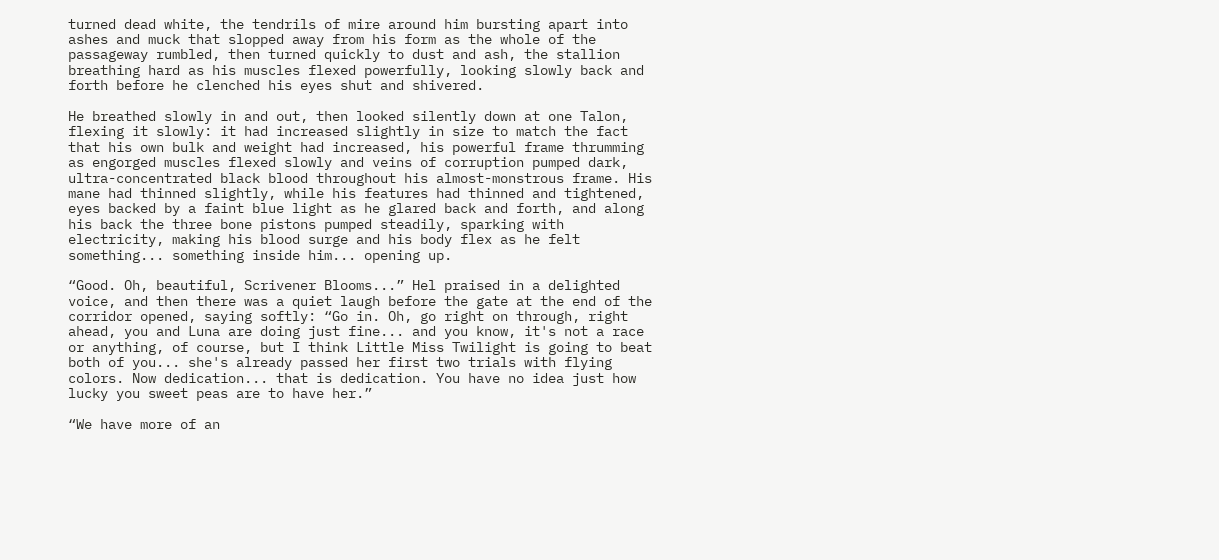turned dead white, the tendrils of mire around him bursting apart into ashes and muck that slopped away from his form as the whole of the passageway rumbled, then turned quickly to dust and ash, the stallion breathing hard as his muscles flexed powerfully, looking slowly back and forth before he clenched his eyes shut and shivered.

He breathed slowly in and out, then looked silently down at one Talon, flexing it slowly: it had increased slightly in size to match the fact that his own bulk and weight had increased, his powerful frame thrumming as engorged muscles flexed slowly and veins of corruption pumped dark, ultra-concentrated black blood throughout his almost-monstrous frame. His mane had thinned slightly, while his features had thinned and tightened, eyes backed by a faint blue light as he glared back and forth, and along his back the three bone pistons pumped steadily, sparking with electricity, making his blood surge and his body flex as he felt something... something inside him... opening up.

“Good. Oh, beautiful, Scrivener Blooms...” Hel praised in a delighted voice, and then there was a quiet laugh before the gate at the end of the corridor opened, saying softly: “Go in. Oh, go right on through, right ahead, you and Luna are doing just fine... and you know, it's not a race or anything, of course, but I think Little Miss Twilight is going to beat both of you... she's already passed her first two trials with flying colors. Now dedication... that is dedication. You have no idea just how lucky you sweet peas are to have her.”

“We have more of an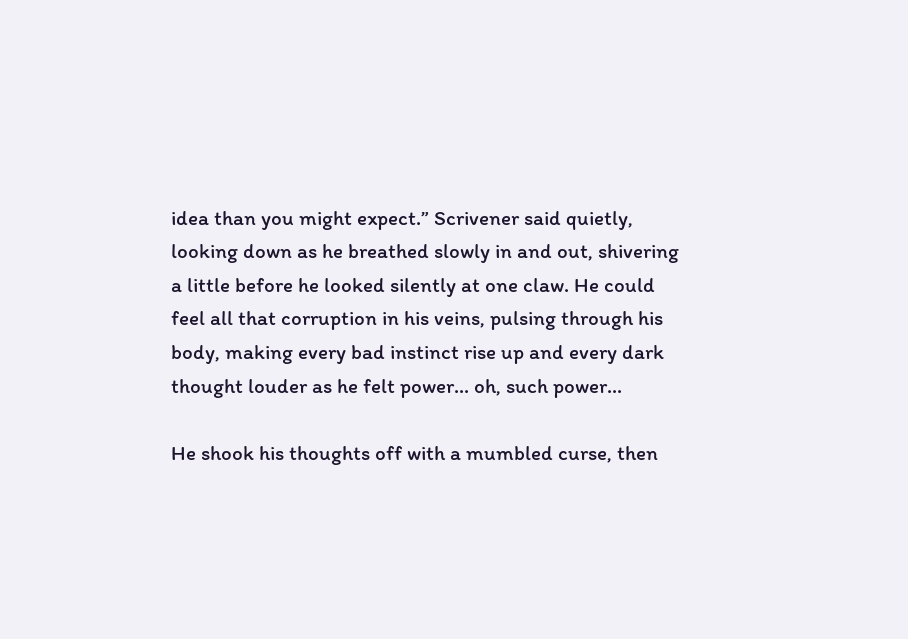idea than you might expect.” Scrivener said quietly, looking down as he breathed slowly in and out, shivering a little before he looked silently at one claw. He could feel all that corruption in his veins, pulsing through his body, making every bad instinct rise up and every dark thought louder as he felt power... oh, such power...

He shook his thoughts off with a mumbled curse, then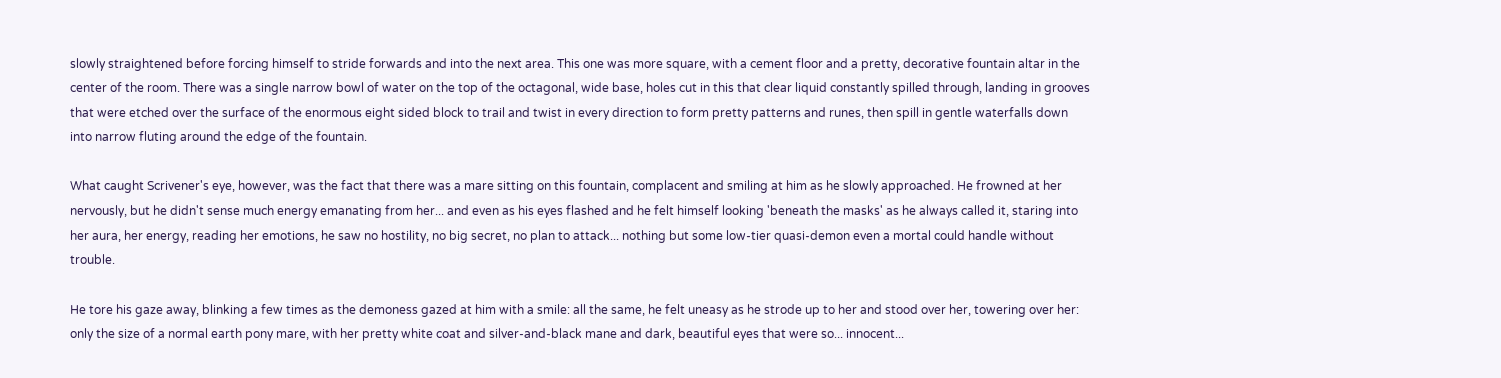slowly straightened before forcing himself to stride forwards and into the next area. This one was more square, with a cement floor and a pretty, decorative fountain altar in the center of the room. There was a single narrow bowl of water on the top of the octagonal, wide base, holes cut in this that clear liquid constantly spilled through, landing in grooves that were etched over the surface of the enormous eight sided block to trail and twist in every direction to form pretty patterns and runes, then spill in gentle waterfalls down into narrow fluting around the edge of the fountain.

What caught Scrivener's eye, however, was the fact that there was a mare sitting on this fountain, complacent and smiling at him as he slowly approached. He frowned at her nervously, but he didn't sense much energy emanating from her... and even as his eyes flashed and he felt himself looking 'beneath the masks' as he always called it, staring into her aura, her energy, reading her emotions, he saw no hostility, no big secret, no plan to attack... nothing but some low-tier quasi-demon even a mortal could handle without trouble.

He tore his gaze away, blinking a few times as the demoness gazed at him with a smile: all the same, he felt uneasy as he strode up to her and stood over her, towering over her: only the size of a normal earth pony mare, with her pretty white coat and silver-and-black mane and dark, beautiful eyes that were so... innocent...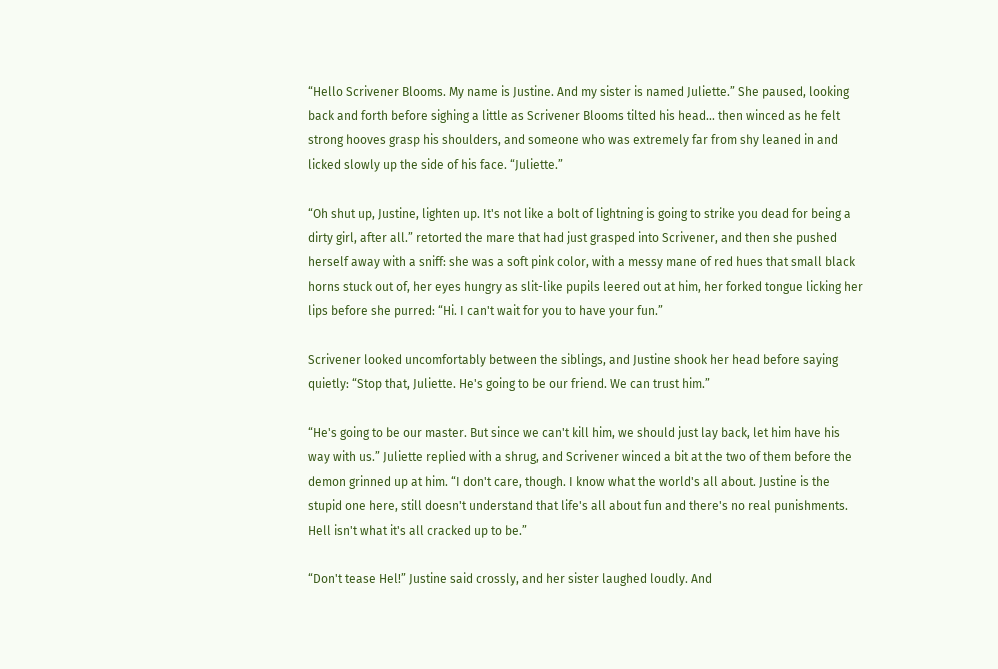“Hello Scrivener Blooms. My name is Justine. And my sister is named Juliette.” She paused, looking back and forth before sighing a little as Scrivener Blooms tilted his head... then winced as he felt strong hooves grasp his shoulders, and someone who was extremely far from shy leaned in and licked slowly up the side of his face. “Juliette.”

“Oh shut up, Justine, lighten up. It's not like a bolt of lightning is going to strike you dead for being a dirty girl, after all.” retorted the mare that had just grasped into Scrivener, and then she pushed herself away with a sniff: she was a soft pink color, with a messy mane of red hues that small black horns stuck out of, her eyes hungry as slit-like pupils leered out at him, her forked tongue licking her lips before she purred: “Hi. I can't wait for you to have your fun.”

Scrivener looked uncomfortably between the siblings, and Justine shook her head before saying quietly: “Stop that, Juliette. He's going to be our friend. We can trust him.”

“He's going to be our master. But since we can't kill him, we should just lay back, let him have his way with us.” Juliette replied with a shrug, and Scrivener winced a bit at the two of them before the demon grinned up at him. “I don't care, though. I know what the world's all about. Justine is the stupid one here, still doesn't understand that life's all about fun and there's no real punishments. Hell isn't what it's all cracked up to be.”

“Don't tease Hel!” Justine said crossly, and her sister laughed loudly. And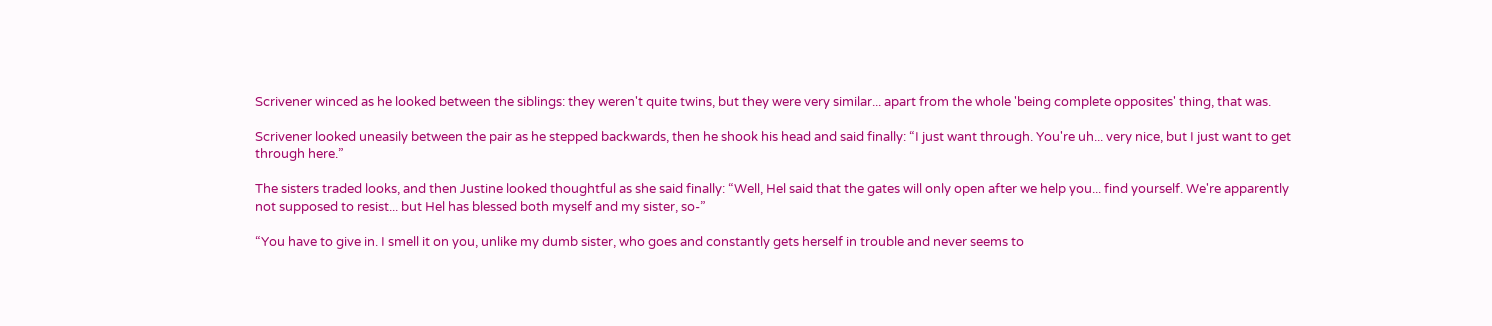Scrivener winced as he looked between the siblings: they weren't quite twins, but they were very similar... apart from the whole 'being complete opposites' thing, that was.

Scrivener looked uneasily between the pair as he stepped backwards, then he shook his head and said finally: “I just want through. You're uh... very nice, but I just want to get through here.”

The sisters traded looks, and then Justine looked thoughtful as she said finally: “Well, Hel said that the gates will only open after we help you... find yourself. We're apparently not supposed to resist... but Hel has blessed both myself and my sister, so-”

“You have to give in. I smell it on you, unlike my dumb sister, who goes and constantly gets herself in trouble and never seems to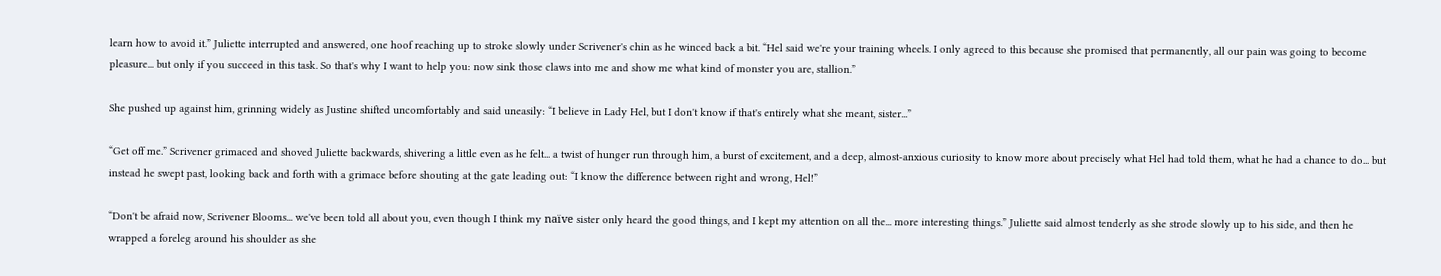learn how to avoid it.” Juliette interrupted and answered, one hoof reaching up to stroke slowly under Scrivener's chin as he winced back a bit. “Hel said we're your training wheels. I only agreed to this because she promised that permanently, all our pain was going to become pleasure... but only if you succeed in this task. So that's why I want to help you: now sink those claws into me and show me what kind of monster you are, stallion.”

She pushed up against him, grinning widely as Justine shifted uncomfortably and said uneasily: “I believe in Lady Hel, but I don't know if that's entirely what she meant, sister...”

“Get off me.” Scrivener grimaced and shoved Juliette backwards, shivering a little even as he felt... a twist of hunger run through him, a burst of excitement, and a deep, almost-anxious curiosity to know more about precisely what Hel had told them, what he had a chance to do... but instead he swept past, looking back and forth with a grimace before shouting at the gate leading out: “I know the difference between right and wrong, Hel!”

“Don't be afraid now, Scrivener Blooms... we've been told all about you, even though I think my naïve sister only heard the good things, and I kept my attention on all the... more interesting things.” Juliette said almost tenderly as she strode slowly up to his side, and then he wrapped a foreleg around his shoulder as she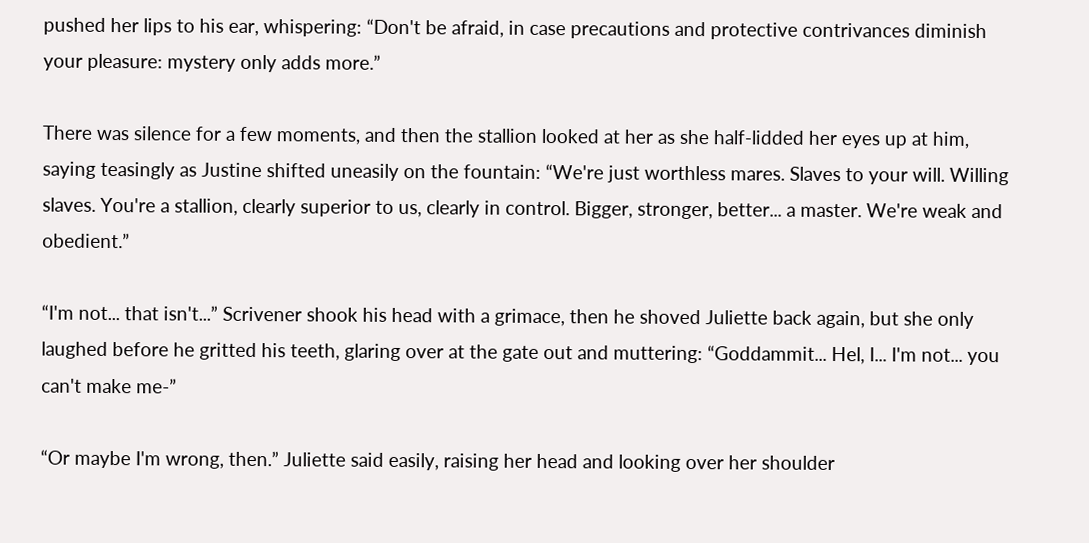pushed her lips to his ear, whispering: “Don't be afraid, in case precautions and protective contrivances diminish your pleasure: mystery only adds more.”

There was silence for a few moments, and then the stallion looked at her as she half-lidded her eyes up at him, saying teasingly as Justine shifted uneasily on the fountain: “We're just worthless mares. Slaves to your will. Willing slaves. You're a stallion, clearly superior to us, clearly in control. Bigger, stronger, better... a master. We're weak and obedient.”

“I'm not... that isn't...” Scrivener shook his head with a grimace, then he shoved Juliette back again, but she only laughed before he gritted his teeth, glaring over at the gate out and muttering: “Goddammit... Hel, I... I'm not... you can't make me-”

“Or maybe I'm wrong, then.” Juliette said easily, raising her head and looking over her shoulder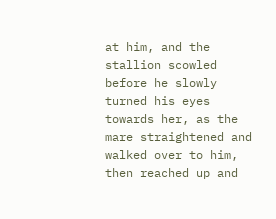at him, and the stallion scowled before he slowly turned his eyes towards her, as the mare straightened and walked over to him, then reached up and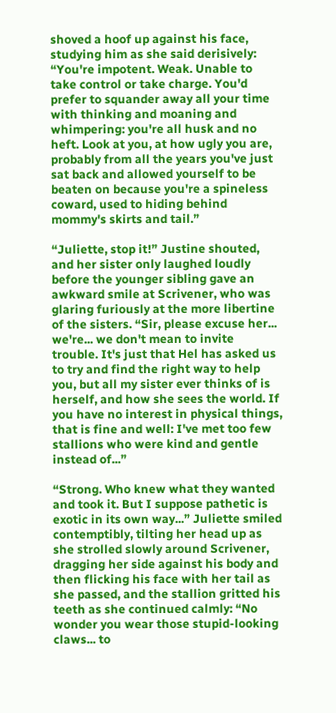shoved a hoof up against his face, studying him as she said derisively: “You're impotent. Weak. Unable to take control or take charge. You'd prefer to squander away all your time with thinking and moaning and whimpering: you're all husk and no heft. Look at you, at how ugly you are, probably from all the years you've just sat back and allowed yourself to be beaten on because you're a spineless coward, used to hiding behind mommy's skirts and tail.”

“Juliette, stop it!” Justine shouted, and her sister only laughed loudly before the younger sibling gave an awkward smile at Scrivener, who was glaring furiously at the more libertine of the sisters. “Sir, please excuse her... we're... we don't mean to invite trouble. It's just that Hel has asked us to try and find the right way to help you, but all my sister ever thinks of is herself, and how she sees the world. If you have no interest in physical things, that is fine and well: I've met too few stallions who were kind and gentle instead of...”

“Strong. Who knew what they wanted and took it. But I suppose pathetic is exotic in its own way...” Juliette smiled contemptibly, tilting her head up as she strolled slowly around Scrivener, dragging her side against his body and then flicking his face with her tail as she passed, and the stallion gritted his teeth as she continued calmly: “No wonder you wear those stupid-looking claws... to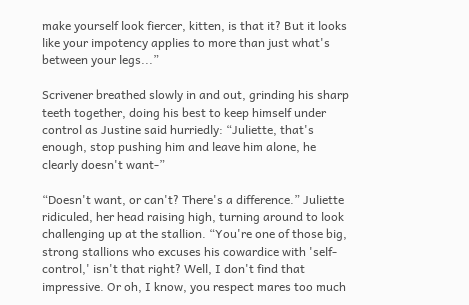make yourself look fiercer, kitten, is that it? But it looks like your impotency applies to more than just what's between your legs...”

Scrivener breathed slowly in and out, grinding his sharp teeth together, doing his best to keep himself under control as Justine said hurriedly: “Juliette, that's enough, stop pushing him and leave him alone, he clearly doesn't want-”

“Doesn't want, or can't? There's a difference.” Juliette ridiculed, her head raising high, turning around to look challenging up at the stallion. “You're one of those big, strong stallions who excuses his cowardice with 'self-control,' isn't that right? Well, I don't find that impressive. Or oh, I know, you respect mares too much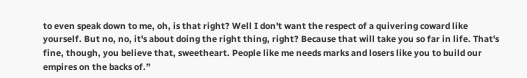to even speak down to me, oh, is that right? Well I don't want the respect of a quivering coward like yourself. But no, no, it's about doing the right thing, right? Because that will take you so far in life. That's fine, though, you believe that, sweetheart. People like me needs marks and losers like you to build our empires on the backs of.”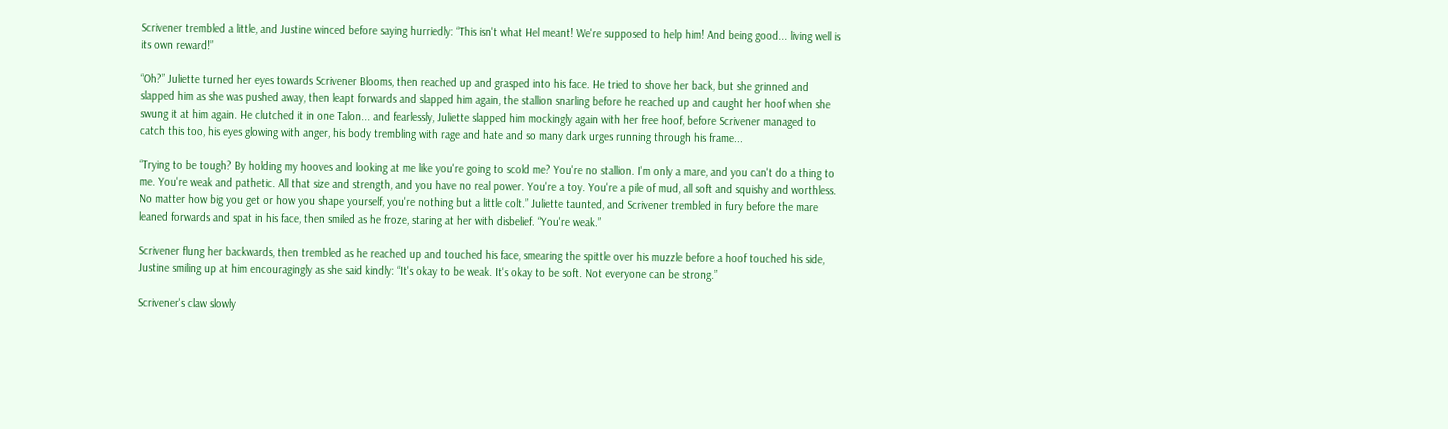Scrivener trembled a little, and Justine winced before saying hurriedly: “This isn't what Hel meant! We're supposed to help him! And being good... living well is its own reward!”

“Oh?” Juliette turned her eyes towards Scrivener Blooms, then reached up and grasped into his face. He tried to shove her back, but she grinned and slapped him as she was pushed away, then leapt forwards and slapped him again, the stallion snarling before he reached up and caught her hoof when she swung it at him again. He clutched it in one Talon... and fearlessly, Juliette slapped him mockingly again with her free hoof, before Scrivener managed to catch this too, his eyes glowing with anger, his body trembling with rage and hate and so many dark urges running through his frame...

“Trying to be tough? By holding my hooves and looking at me like you're going to scold me? You're no stallion. I'm only a mare, and you can't do a thing to me. You're weak and pathetic. All that size and strength, and you have no real power. You're a toy. You're a pile of mud, all soft and squishy and worthless. No matter how big you get or how you shape yourself, you're nothing but a little colt.” Juliette taunted, and Scrivener trembled in fury before the mare leaned forwards and spat in his face, then smiled as he froze, staring at her with disbelief. “You're weak.”

Scrivener flung her backwards, then trembled as he reached up and touched his face, smearing the spittle over his muzzle before a hoof touched his side, Justine smiling up at him encouragingly as she said kindly: “It's okay to be weak. It's okay to be soft. Not everyone can be strong.”

Scrivener's claw slowly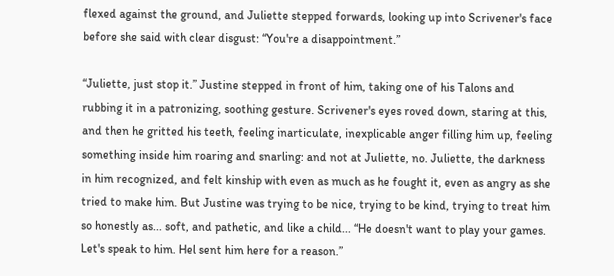flexed against the ground, and Juliette stepped forwards, looking up into Scrivener's face before she said with clear disgust: “You're a disappointment.”

“Juliette, just stop it.” Justine stepped in front of him, taking one of his Talons and rubbing it in a patronizing, soothing gesture. Scrivener's eyes roved down, staring at this, and then he gritted his teeth, feeling inarticulate, inexplicable anger filling him up, feeling something inside him roaring and snarling: and not at Juliette, no. Juliette, the darkness in him recognized, and felt kinship with even as much as he fought it, even as angry as she tried to make him. But Justine was trying to be nice, trying to be kind, trying to treat him so honestly as... soft, and pathetic, and like a child... “He doesn't want to play your games. Let's speak to him. Hel sent him here for a reason.”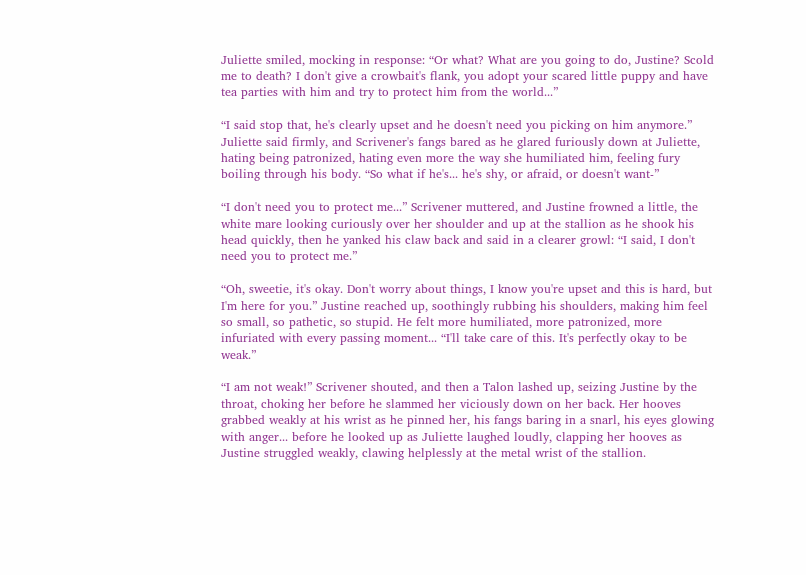Juliette smiled, mocking in response: “Or what? What are you going to do, Justine? Scold me to death? I don't give a crowbait's flank, you adopt your scared little puppy and have tea parties with him and try to protect him from the world...”

“I said stop that, he's clearly upset and he doesn't need you picking on him anymore.” Juliette said firmly, and Scrivener's fangs bared as he glared furiously down at Juliette, hating being patronized, hating even more the way she humiliated him, feeling fury boiling through his body. “So what if he's... he's shy, or afraid, or doesn't want-”

“I don't need you to protect me...” Scrivener muttered, and Justine frowned a little, the white mare looking curiously over her shoulder and up at the stallion as he shook his head quickly, then he yanked his claw back and said in a clearer growl: “I said, I don't need you to protect me.”

“Oh, sweetie, it's okay. Don't worry about things, I know you're upset and this is hard, but I'm here for you.” Justine reached up, soothingly rubbing his shoulders, making him feel so small, so pathetic, so stupid. He felt more humiliated, more patronized, more infuriated with every passing moment... “I'll take care of this. It's perfectly okay to be weak.”

“I am not weak!” Scrivener shouted, and then a Talon lashed up, seizing Justine by the throat, choking her before he slammed her viciously down on her back. Her hooves grabbed weakly at his wrist as he pinned her, his fangs baring in a snarl, his eyes glowing with anger... before he looked up as Juliette laughed loudly, clapping her hooves as Justine struggled weakly, clawing helplessly at the metal wrist of the stallion.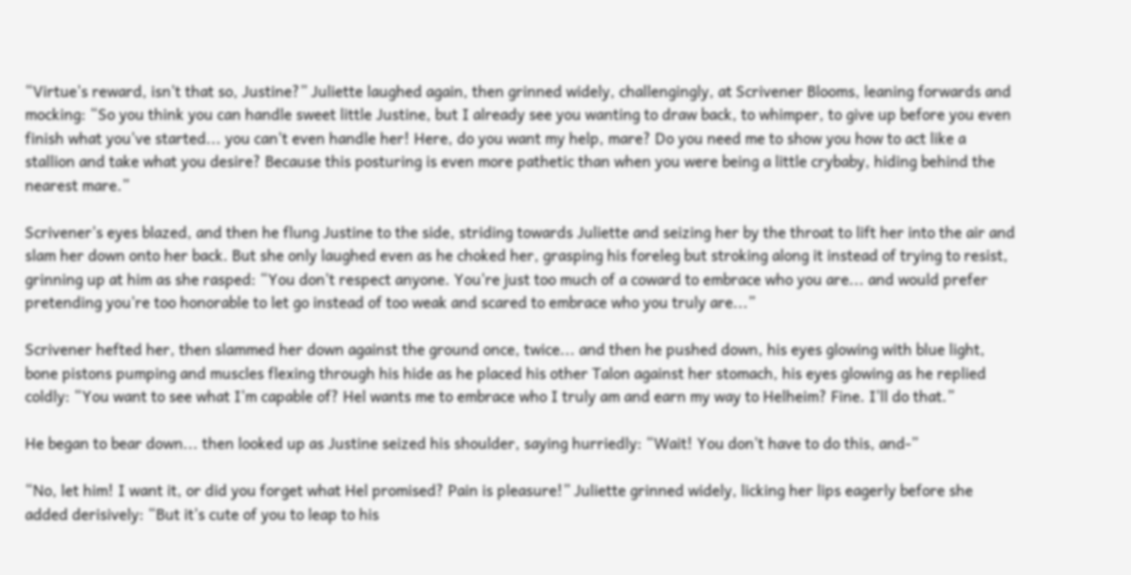“Virtue's reward, isn't that so, Justine?” Juliette laughed again, then grinned widely, challengingly, at Scrivener Blooms, leaning forwards and mocking: “So you think you can handle sweet little Justine, but I already see you wanting to draw back, to whimper, to give up before you even finish what you've started... you can't even handle her! Here, do you want my help, mare? Do you need me to show you how to act like a stallion and take what you desire? Because this posturing is even more pathetic than when you were being a little crybaby, hiding behind the nearest mare.”

Scrivener's eyes blazed, and then he flung Justine to the side, striding towards Juliette and seizing her by the throat to lift her into the air and slam her down onto her back. But she only laughed even as he choked her, grasping his foreleg but stroking along it instead of trying to resist, grinning up at him as she rasped: “You don't respect anyone. You're just too much of a coward to embrace who you are... and would prefer pretending you're too honorable to let go instead of too weak and scared to embrace who you truly are...”

Scrivener hefted her, then slammed her down against the ground once, twice... and then he pushed down, his eyes glowing with blue light, bone pistons pumping and muscles flexing through his hide as he placed his other Talon against her stomach, his eyes glowing as he replied coldly: “You want to see what I'm capable of? Hel wants me to embrace who I truly am and earn my way to Helheim? Fine. I'll do that.”

He began to bear down... then looked up as Justine seized his shoulder, saying hurriedly: “Wait! You don't have to do this, and-”

“No, let him! I want it, or did you forget what Hel promised? Pain is pleasure!” Juliette grinned widely, licking her lips eagerly before she added derisively: “But it's cute of you to leap to his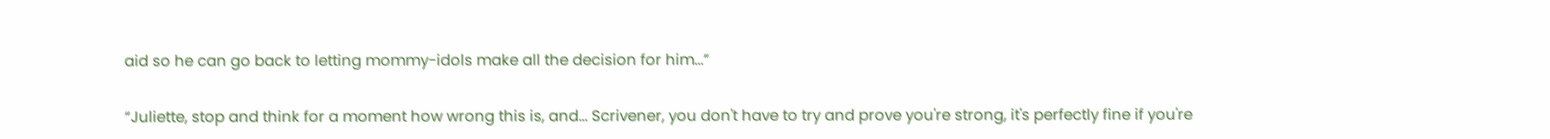aid so he can go back to letting mommy-idols make all the decision for him...”

“Juliette, stop and think for a moment how wrong this is, and... Scrivener, you don't have to try and prove you're strong, it's perfectly fine if you're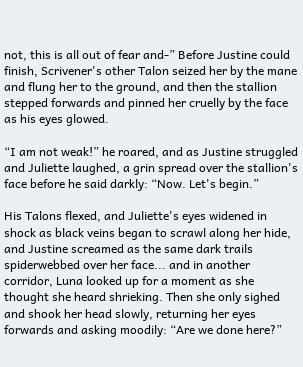not, this is all out of fear and-” Before Justine could finish, Scrivener's other Talon seized her by the mane and flung her to the ground, and then the stallion stepped forwards and pinned her cruelly by the face as his eyes glowed.

“I am not weak!” he roared, and as Justine struggled and Juliette laughed, a grin spread over the stallion's face before he said darkly: “Now. Let's begin.”

His Talons flexed, and Juliette's eyes widened in shock as black veins began to scrawl along her hide, and Justine screamed as the same dark trails spiderwebbed over her face... and in another corridor, Luna looked up for a moment as she thought she heard shrieking. Then she only sighed and shook her head slowly, returning her eyes forwards and asking moodily: “Are we done here?”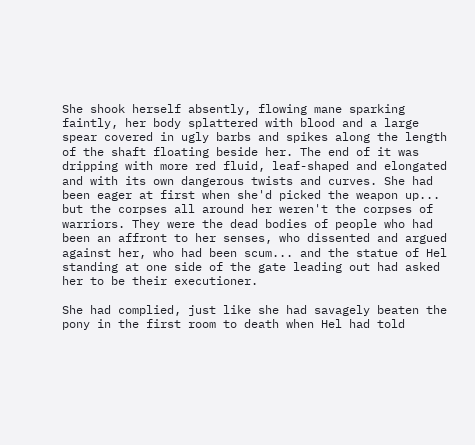She shook herself absently, flowing mane sparking faintly, her body splattered with blood and a large spear covered in ugly barbs and spikes along the length of the shaft floating beside her. The end of it was dripping with more red fluid, leaf-shaped and elongated and with its own dangerous twists and curves. She had been eager at first when she'd picked the weapon up... but the corpses all around her weren't the corpses of warriors. They were the dead bodies of people who had been an affront to her senses, who dissented and argued against her, who had been scum... and the statue of Hel standing at one side of the gate leading out had asked her to be their executioner.

She had complied, just like she had savagely beaten the pony in the first room to death when Hel had told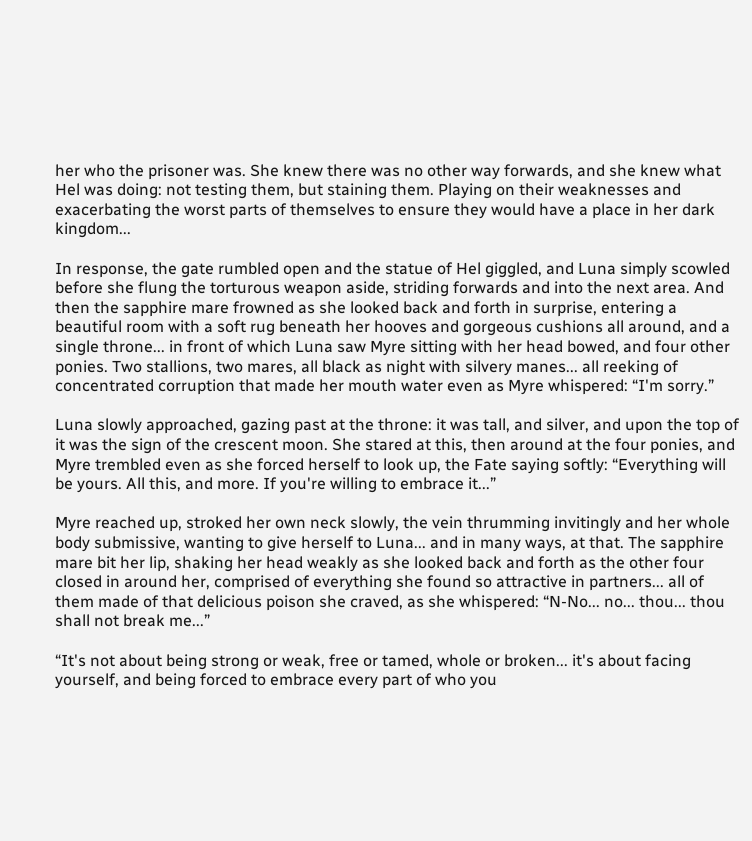her who the prisoner was. She knew there was no other way forwards, and she knew what Hel was doing: not testing them, but staining them. Playing on their weaknesses and exacerbating the worst parts of themselves to ensure they would have a place in her dark kingdom...

In response, the gate rumbled open and the statue of Hel giggled, and Luna simply scowled before she flung the torturous weapon aside, striding forwards and into the next area. And then the sapphire mare frowned as she looked back and forth in surprise, entering a beautiful room with a soft rug beneath her hooves and gorgeous cushions all around, and a single throne... in front of which Luna saw Myre sitting with her head bowed, and four other ponies. Two stallions, two mares, all black as night with silvery manes... all reeking of concentrated corruption that made her mouth water even as Myre whispered: “I'm sorry.”

Luna slowly approached, gazing past at the throne: it was tall, and silver, and upon the top of it was the sign of the crescent moon. She stared at this, then around at the four ponies, and Myre trembled even as she forced herself to look up, the Fate saying softly: “Everything will be yours. All this, and more. If you're willing to embrace it...”

Myre reached up, stroked her own neck slowly, the vein thrumming invitingly and her whole body submissive, wanting to give herself to Luna... and in many ways, at that. The sapphire mare bit her lip, shaking her head weakly as she looked back and forth as the other four closed in around her, comprised of everything she found so attractive in partners... all of them made of that delicious poison she craved, as she whispered: “N-No... no... thou... thou shall not break me...”

“It's not about being strong or weak, free or tamed, whole or broken... it's about facing yourself, and being forced to embrace every part of who you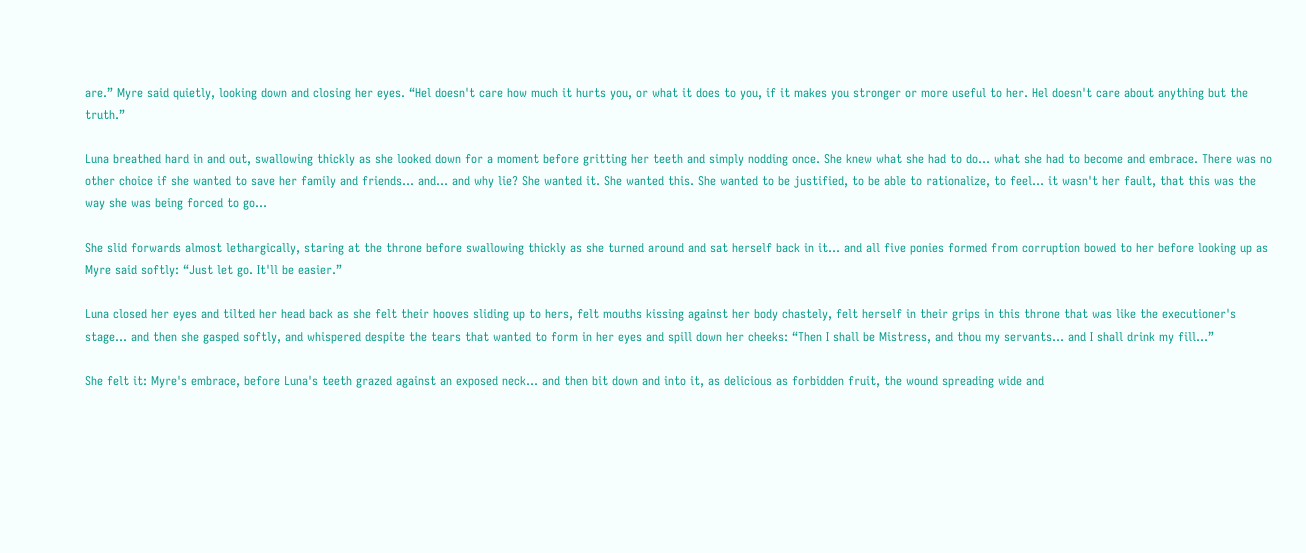are.” Myre said quietly, looking down and closing her eyes. “Hel doesn't care how much it hurts you, or what it does to you, if it makes you stronger or more useful to her. Hel doesn't care about anything but the truth.”

Luna breathed hard in and out, swallowing thickly as she looked down for a moment before gritting her teeth and simply nodding once. She knew what she had to do... what she had to become and embrace. There was no other choice if she wanted to save her family and friends... and... and why lie? She wanted it. She wanted this. She wanted to be justified, to be able to rationalize, to feel... it wasn't her fault, that this was the way she was being forced to go...

She slid forwards almost lethargically, staring at the throne before swallowing thickly as she turned around and sat herself back in it... and all five ponies formed from corruption bowed to her before looking up as Myre said softly: “Just let go. It'll be easier.”

Luna closed her eyes and tilted her head back as she felt their hooves sliding up to hers, felt mouths kissing against her body chastely, felt herself in their grips in this throne that was like the executioner's stage... and then she gasped softly, and whispered despite the tears that wanted to form in her eyes and spill down her cheeks: “Then I shall be Mistress, and thou my servants... and I shall drink my fill...”

She felt it: Myre's embrace, before Luna's teeth grazed against an exposed neck... and then bit down and into it, as delicious as forbidden fruit, the wound spreading wide and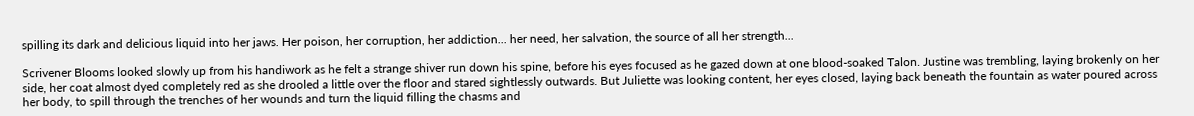spilling its dark and delicious liquid into her jaws. Her poison, her corruption, her addiction... her need, her salvation, the source of all her strength...

Scrivener Blooms looked slowly up from his handiwork as he felt a strange shiver run down his spine, before his eyes focused as he gazed down at one blood-soaked Talon. Justine was trembling, laying brokenly on her side, her coat almost dyed completely red as she drooled a little over the floor and stared sightlessly outwards. But Juliette was looking content, her eyes closed, laying back beneath the fountain as water poured across her body, to spill through the trenches of her wounds and turn the liquid filling the chasms and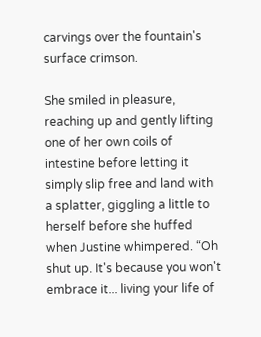carvings over the fountain's surface crimson.

She smiled in pleasure, reaching up and gently lifting one of her own coils of intestine before letting it simply slip free and land with a splatter, giggling a little to herself before she huffed when Justine whimpered. “Oh shut up. It's because you won't embrace it... living your life of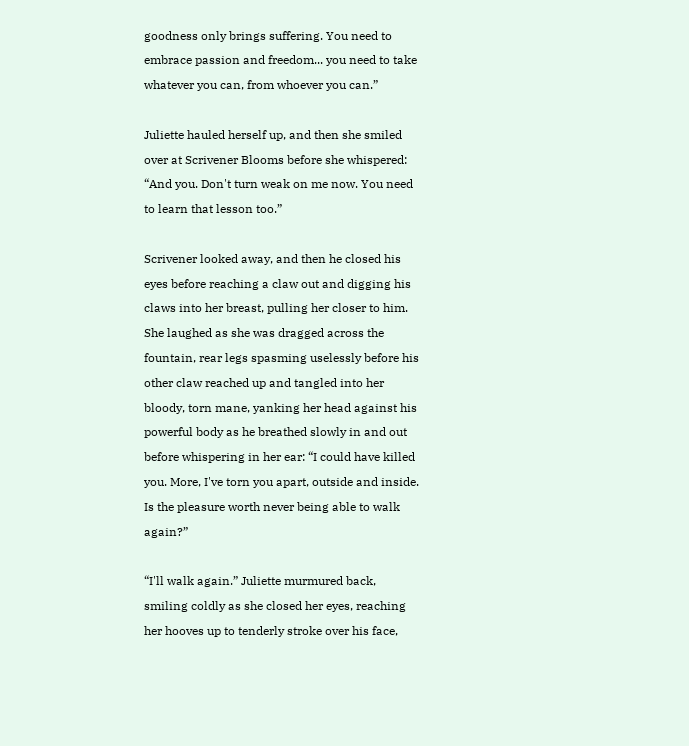goodness only brings suffering. You need to embrace passion and freedom... you need to take whatever you can, from whoever you can.”

Juliette hauled herself up, and then she smiled over at Scrivener Blooms before she whispered: “And you. Don't turn weak on me now. You need to learn that lesson too.”

Scrivener looked away, and then he closed his eyes before reaching a claw out and digging his claws into her breast, pulling her closer to him. She laughed as she was dragged across the fountain, rear legs spasming uselessly before his other claw reached up and tangled into her bloody, torn mane, yanking her head against his powerful body as he breathed slowly in and out before whispering in her ear: “I could have killed you. More, I've torn you apart, outside and inside. Is the pleasure worth never being able to walk again?”

“I'll walk again.” Juliette murmured back, smiling coldly as she closed her eyes, reaching her hooves up to tenderly stroke over his face,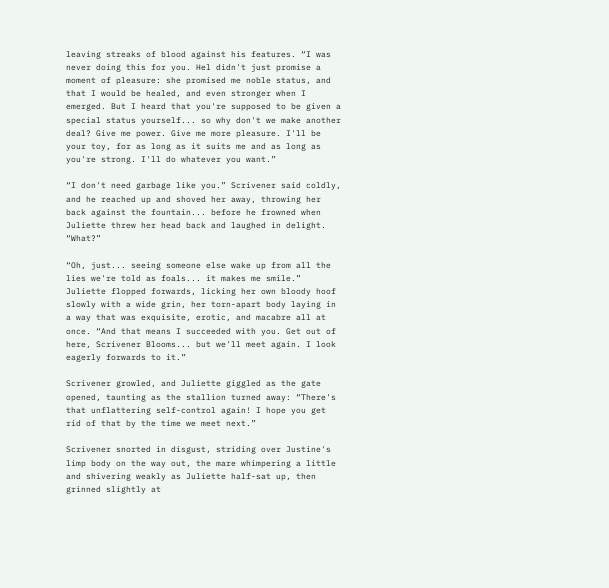leaving streaks of blood against his features. “I was never doing this for you. Hel didn't just promise a moment of pleasure: she promised me noble status, and that I would be healed, and even stronger when I emerged. But I heard that you're supposed to be given a special status yourself... so why don't we make another deal? Give me power. Give me more pleasure. I'll be your toy, for as long as it suits me and as long as you're strong. I'll do whatever you want.”

“I don't need garbage like you.” Scrivener said coldly, and he reached up and shoved her away, throwing her back against the fountain... before he frowned when Juliette threw her head back and laughed in delight. “What?”

“Oh, just... seeing someone else wake up from all the lies we're told as foals... it makes me smile.” Juliette flopped forwards, licking her own bloody hoof slowly with a wide grin, her torn-apart body laying in a way that was exquisite, erotic, and macabre all at once. “And that means I succeeded with you. Get out of here, Scrivener Blooms... but we'll meet again. I look eagerly forwards to it.”

Scrivener growled, and Juliette giggled as the gate opened, taunting as the stallion turned away: “There's that unflattering self-control again! I hope you get rid of that by the time we meet next.”

Scrivener snorted in disgust, striding over Justine's limp body on the way out, the mare whimpering a little and shivering weakly as Juliette half-sat up, then grinned slightly at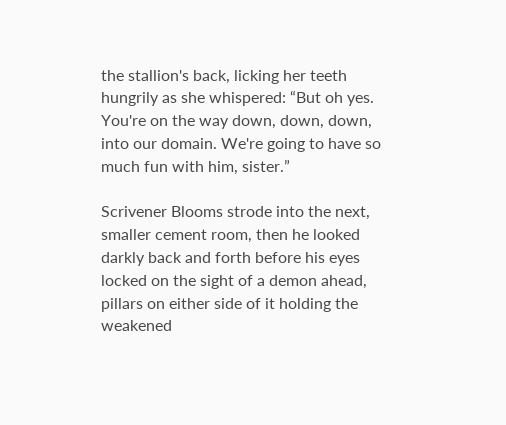the stallion's back, licking her teeth hungrily as she whispered: “But oh yes. You're on the way down, down, down, into our domain. We're going to have so much fun with him, sister.”

Scrivener Blooms strode into the next, smaller cement room, then he looked darkly back and forth before his eyes locked on the sight of a demon ahead, pillars on either side of it holding the weakened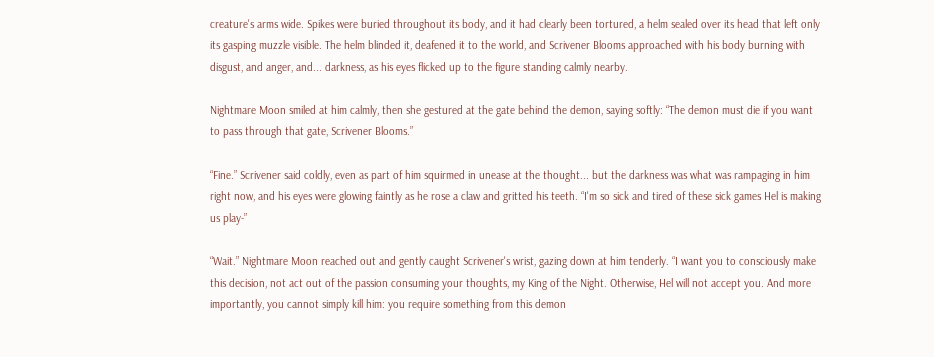creature's arms wide. Spikes were buried throughout its body, and it had clearly been tortured, a helm sealed over its head that left only its gasping muzzle visible. The helm blinded it, deafened it to the world, and Scrivener Blooms approached with his body burning with disgust, and anger, and... darkness, as his eyes flicked up to the figure standing calmly nearby.

Nightmare Moon smiled at him calmly, then she gestured at the gate behind the demon, saying softly: “The demon must die if you want to pass through that gate, Scrivener Blooms.”

“Fine.” Scrivener said coldly, even as part of him squirmed in unease at the thought... but the darkness was what was rampaging in him right now, and his eyes were glowing faintly as he rose a claw and gritted his teeth. “I'm so sick and tired of these sick games Hel is making us play-”

“Wait.” Nightmare Moon reached out and gently caught Scrivener's wrist, gazing down at him tenderly. “I want you to consciously make this decision, not act out of the passion consuming your thoughts, my King of the Night. Otherwise, Hel will not accept you. And more importantly, you cannot simply kill him: you require something from this demon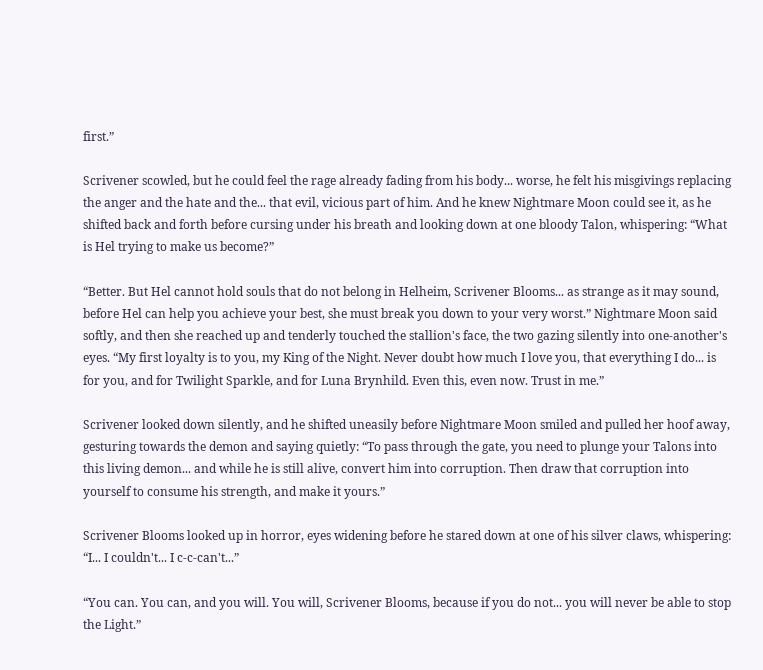first.”

Scrivener scowled, but he could feel the rage already fading from his body... worse, he felt his misgivings replacing the anger and the hate and the... that evil, vicious part of him. And he knew Nightmare Moon could see it, as he shifted back and forth before cursing under his breath and looking down at one bloody Talon, whispering: “What is Hel trying to make us become?”

“Better. But Hel cannot hold souls that do not belong in Helheim, Scrivener Blooms... as strange as it may sound, before Hel can help you achieve your best, she must break you down to your very worst.” Nightmare Moon said softly, and then she reached up and tenderly touched the stallion's face, the two gazing silently into one-another's eyes. “My first loyalty is to you, my King of the Night. Never doubt how much I love you, that everything I do... is for you, and for Twilight Sparkle, and for Luna Brynhild. Even this, even now. Trust in me.”

Scrivener looked down silently, and he shifted uneasily before Nightmare Moon smiled and pulled her hoof away, gesturing towards the demon and saying quietly: “To pass through the gate, you need to plunge your Talons into this living demon... and while he is still alive, convert him into corruption. Then draw that corruption into yourself to consume his strength, and make it yours.”

Scrivener Blooms looked up in horror, eyes widening before he stared down at one of his silver claws, whispering: “I... I couldn't... I c-c-can't...”

“You can. You can, and you will. You will, Scrivener Blooms, because if you do not... you will never be able to stop the Light.”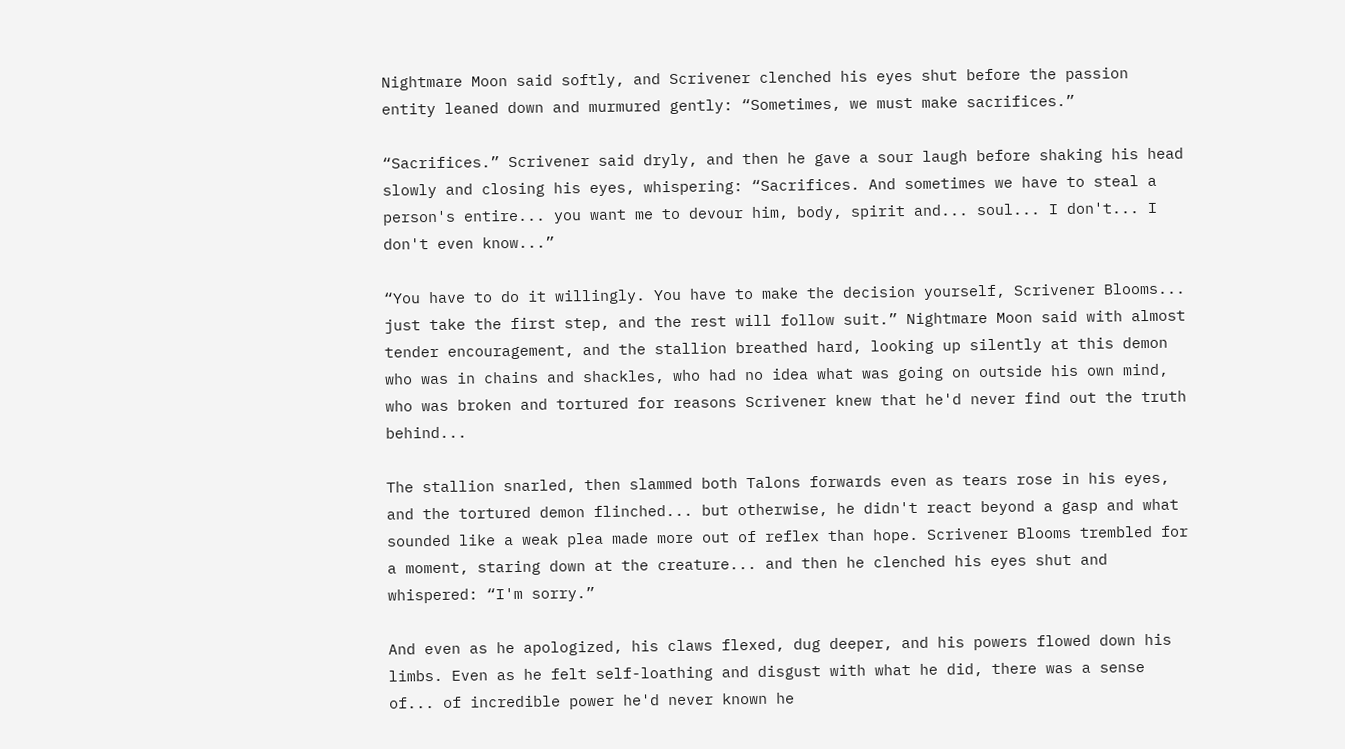Nightmare Moon said softly, and Scrivener clenched his eyes shut before the passion entity leaned down and murmured gently: “Sometimes, we must make sacrifices.”

“Sacrifices.” Scrivener said dryly, and then he gave a sour laugh before shaking his head slowly and closing his eyes, whispering: “Sacrifices. And sometimes we have to steal a person's entire... you want me to devour him, body, spirit and... soul... I don't... I don't even know...”

“You have to do it willingly. You have to make the decision yourself, Scrivener Blooms... just take the first step, and the rest will follow suit.” Nightmare Moon said with almost tender encouragement, and the stallion breathed hard, looking up silently at this demon who was in chains and shackles, who had no idea what was going on outside his own mind, who was broken and tortured for reasons Scrivener knew that he'd never find out the truth behind...

The stallion snarled, then slammed both Talons forwards even as tears rose in his eyes, and the tortured demon flinched... but otherwise, he didn't react beyond a gasp and what sounded like a weak plea made more out of reflex than hope. Scrivener Blooms trembled for a moment, staring down at the creature... and then he clenched his eyes shut and whispered: “I'm sorry.”

And even as he apologized, his claws flexed, dug deeper, and his powers flowed down his limbs. Even as he felt self-loathing and disgust with what he did, there was a sense of... of incredible power he'd never known he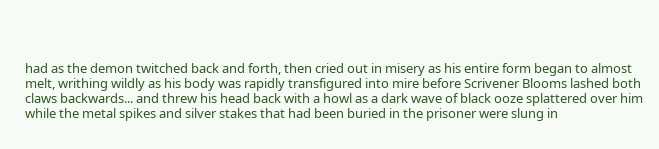had as the demon twitched back and forth, then cried out in misery as his entire form began to almost melt, writhing wildly as his body was rapidly transfigured into mire before Scrivener Blooms lashed both claws backwards... and threw his head back with a howl as a dark wave of black ooze splattered over him while the metal spikes and silver stakes that had been buried in the prisoner were slung in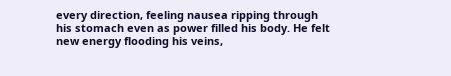every direction, feeling nausea ripping through his stomach even as power filled his body. He felt new energy flooding his veins,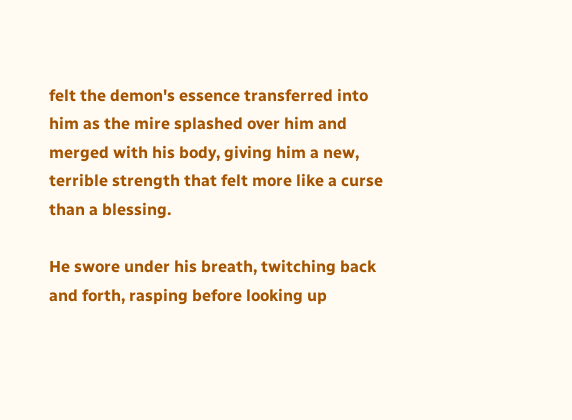felt the demon's essence transferred into him as the mire splashed over him and merged with his body, giving him a new, terrible strength that felt more like a curse than a blessing.

He swore under his breath, twitching back and forth, rasping before looking up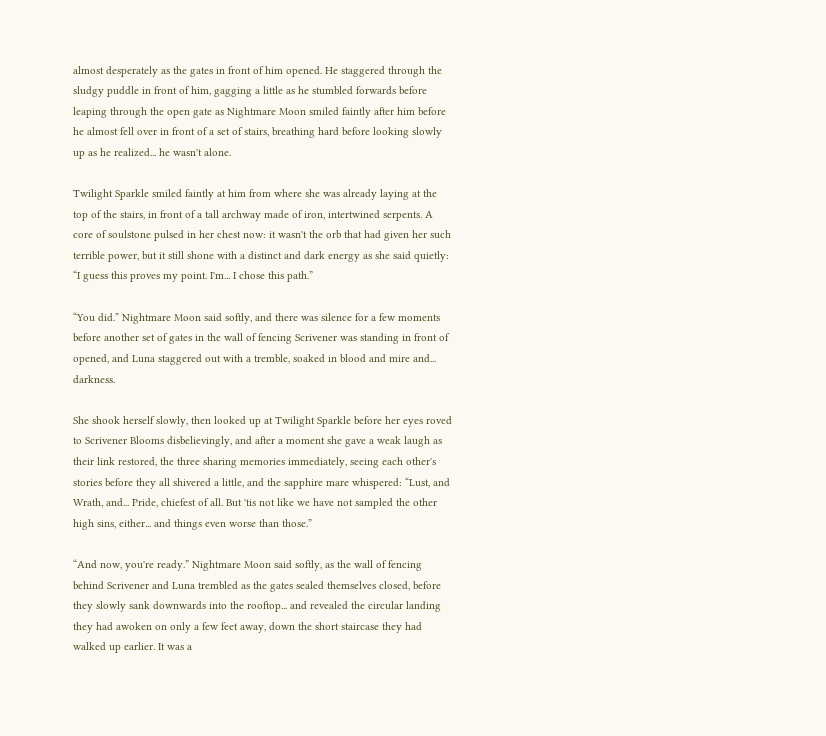almost desperately as the gates in front of him opened. He staggered through the sludgy puddle in front of him, gagging a little as he stumbled forwards before leaping through the open gate as Nightmare Moon smiled faintly after him before he almost fell over in front of a set of stairs, breathing hard before looking slowly up as he realized... he wasn't alone.

Twilight Sparkle smiled faintly at him from where she was already laying at the top of the stairs, in front of a tall archway made of iron, intertwined serpents. A core of soulstone pulsed in her chest now: it wasn't the orb that had given her such terrible power, but it still shone with a distinct and dark energy as she said quietly: “I guess this proves my point. I'm... I chose this path.”

“You did.” Nightmare Moon said softly, and there was silence for a few moments before another set of gates in the wall of fencing Scrivener was standing in front of opened, and Luna staggered out with a tremble, soaked in blood and mire and... darkness.

She shook herself slowly, then looked up at Twilight Sparkle before her eyes roved to Scrivener Blooms disbelievingly, and after a moment she gave a weak laugh as their link restored, the three sharing memories immediately, seeing each other's stories before they all shivered a little, and the sapphire mare whispered: “Lust, and Wrath, and... Pride, chiefest of all. But 'tis not like we have not sampled the other high sins, either... and things even worse than those.”

“And now, you're ready.” Nightmare Moon said softly, as the wall of fencing behind Scrivener and Luna trembled as the gates sealed themselves closed, before they slowly sank downwards into the rooftop... and revealed the circular landing they had awoken on only a few feet away, down the short staircase they had walked up earlier. It was a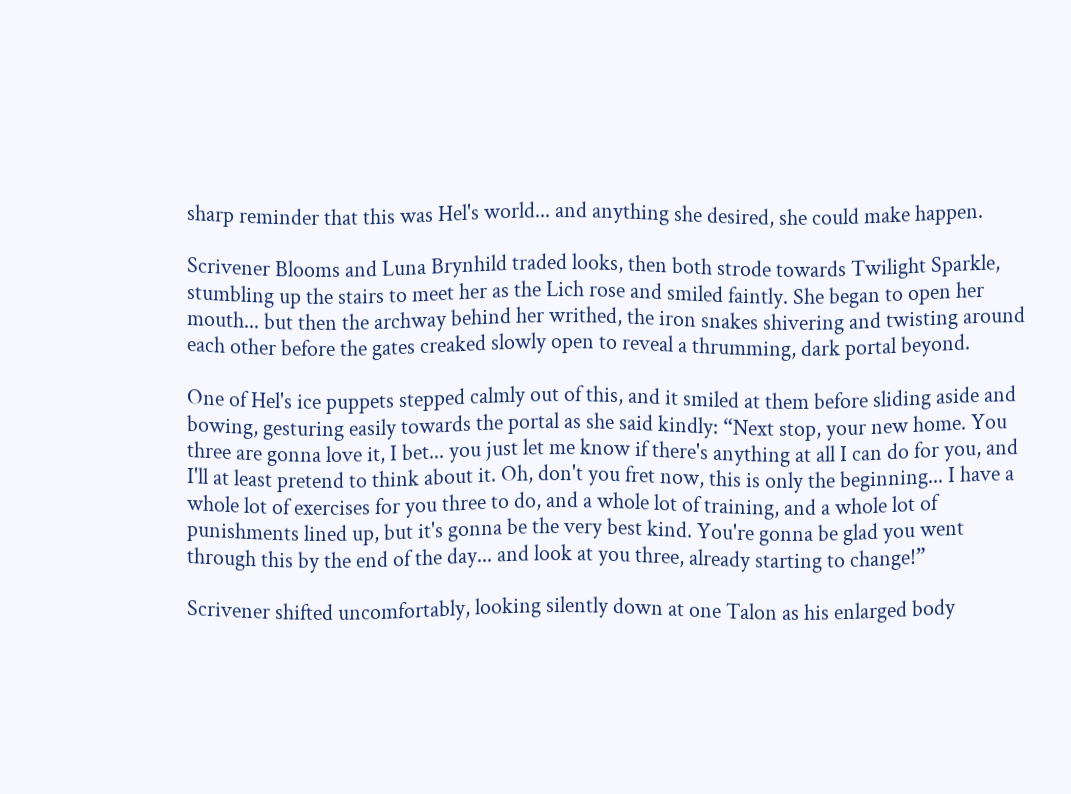sharp reminder that this was Hel's world... and anything she desired, she could make happen.

Scrivener Blooms and Luna Brynhild traded looks, then both strode towards Twilight Sparkle, stumbling up the stairs to meet her as the Lich rose and smiled faintly. She began to open her mouth... but then the archway behind her writhed, the iron snakes shivering and twisting around each other before the gates creaked slowly open to reveal a thrumming, dark portal beyond.

One of Hel's ice puppets stepped calmly out of this, and it smiled at them before sliding aside and bowing, gesturing easily towards the portal as she said kindly: “Next stop, your new home. You three are gonna love it, I bet... you just let me know if there's anything at all I can do for you, and I'll at least pretend to think about it. Oh, don't you fret now, this is only the beginning... I have a whole lot of exercises for you three to do, and a whole lot of training, and a whole lot of punishments lined up, but it's gonna be the very best kind. You're gonna be glad you went through this by the end of the day... and look at you three, already starting to change!”

Scrivener shifted uncomfortably, looking silently down at one Talon as his enlarged body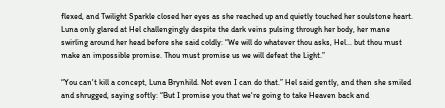flexed, and Twilight Sparkle closed her eyes as she reached up and quietly touched her soulstone heart. Luna only glared at Hel challengingly despite the dark veins pulsing through her body, her mane swirling around her head before she said coldly: “We will do whatever thou asks, Hel... but thou must make an impossible promise. Thou must promise us we will defeat the Light.”

“You can't kill a concept, Luna Brynhild. Not even I can do that.” Hel said gently, and then she smiled and shrugged, saying softly: “But I promise you that we're going to take Heaven back and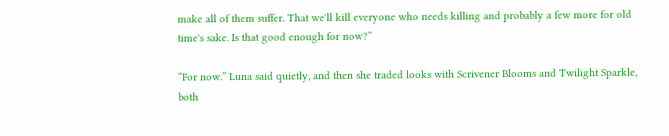make all of them suffer. That we'll kill everyone who needs killing and probably a few more for old time's sake. Is that good enough for now?”

“For now.” Luna said quietly, and then she traded looks with Scrivener Blooms and Twilight Sparkle, both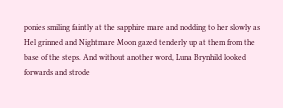ponies smiling faintly at the sapphire mare and nodding to her slowly as Hel grinned and Nightmare Moon gazed tenderly up at them from the base of the steps. And without another word, Luna Brynhild looked forwards and strode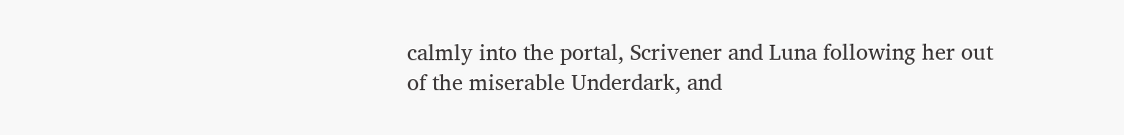calmly into the portal, Scrivener and Luna following her out of the miserable Underdark, and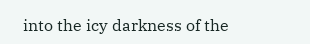into the icy darkness of the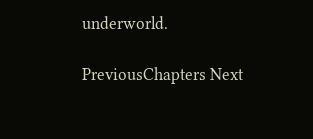underworld.

PreviousChapters Next